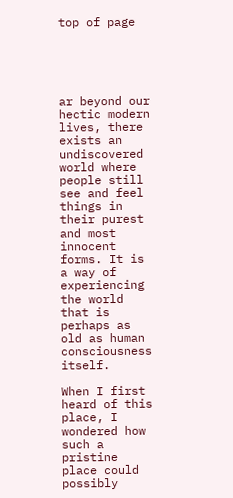top of page





ar beyond our hectic modern lives, there exists an undiscovered world where people still see and feel things in their purest and most innocent forms. It is a way of experiencing the world that is perhaps as old as human consciousness itself.

When I first heard of this place, I wondered how such a pristine place could possibly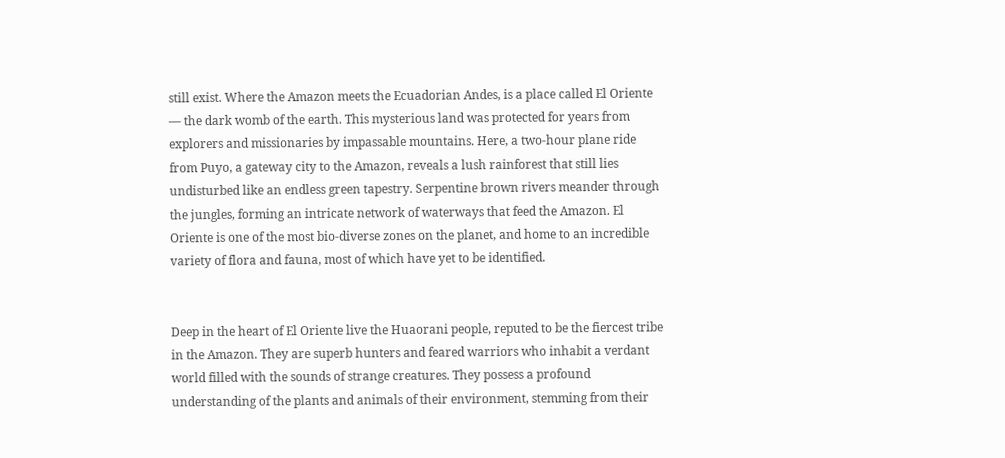still exist. Where the Amazon meets the Ecuadorian Andes, is a place called El Oriente — the dark womb of the earth. This mysterious land was protected for years from explorers and missionaries by impassable mountains. Here, a two-hour plane ride from Puyo, a gateway city to the Amazon, reveals a lush rainforest that still lies undisturbed like an endless green tapestry. Serpentine brown rivers meander through the jungles, forming an intricate network of waterways that feed the Amazon. El Oriente is one of the most bio-diverse zones on the planet, and home to an incredible variety of flora and fauna, most of which have yet to be identified.


Deep in the heart of El Oriente live the Huaorani people, reputed to be the fiercest tribe in the Amazon. They are superb hunters and feared warriors who inhabit a verdant world filled with the sounds of strange creatures. They possess a profound understanding of the plants and animals of their environment, stemming from their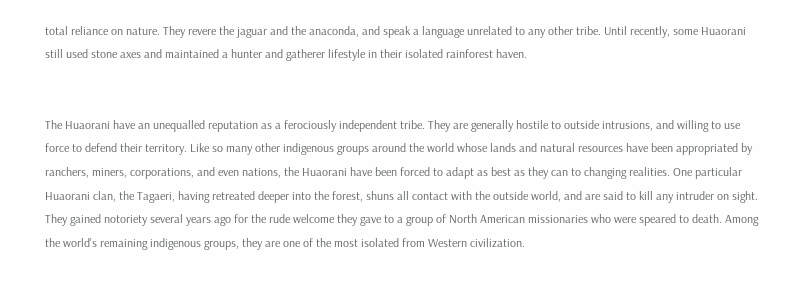total reliance on nature. They revere the jaguar and the anaconda, and speak a language unrelated to any other tribe. Until recently, some Huaorani still used stone axes and maintained a hunter and gatherer lifestyle in their isolated rainforest haven.


The Huaorani have an unequalled reputation as a ferociously independent tribe. They are generally hostile to outside intrusions, and willing to use force to defend their territory. Like so many other indigenous groups around the world whose lands and natural resources have been appropriated by ranchers, miners, corporations, and even nations, the Huaorani have been forced to adapt as best as they can to changing realities. One particular Huaorani clan, the Tagaeri, having retreated deeper into the forest, shuns all contact with the outside world, and are said to kill any intruder on sight. They gained notoriety several years ago for the rude welcome they gave to a group of North American missionaries who were speared to death. Among the world's remaining indigenous groups, they are one of the most isolated from Western civilization.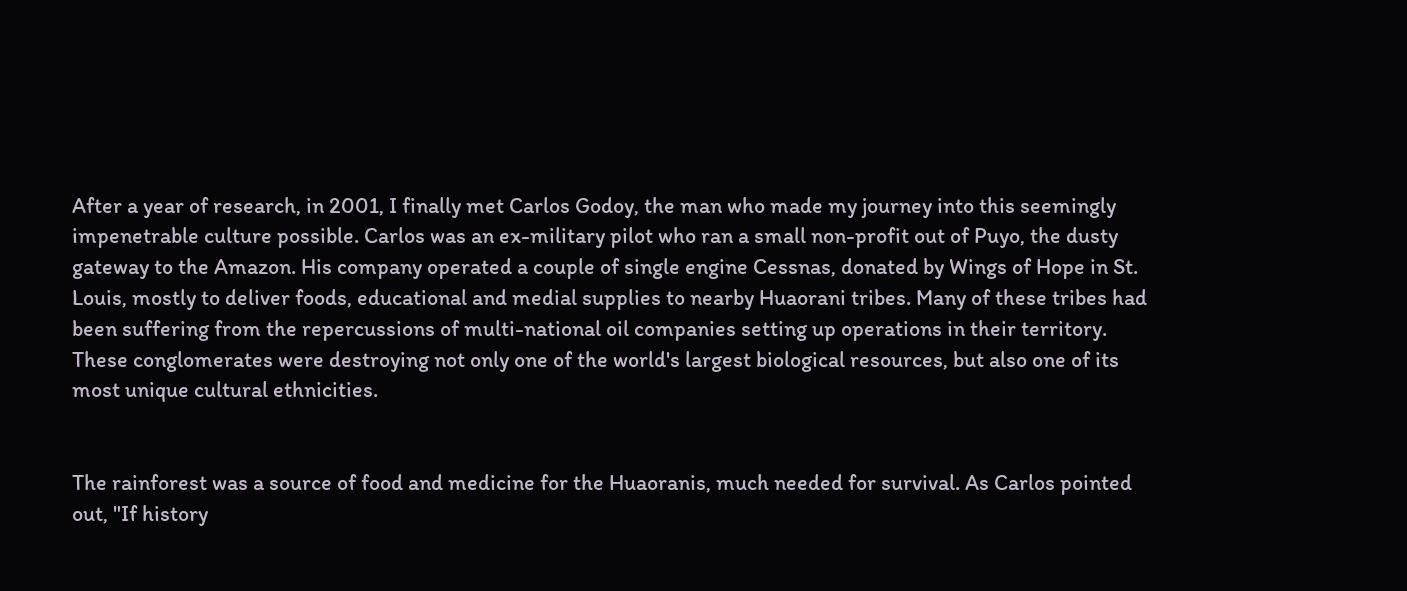After a year of research, in 2001, I finally met Carlos Godoy, the man who made my journey into this seemingly impenetrable culture possible. Carlos was an ex-military pilot who ran a small non-profit out of Puyo, the dusty gateway to the Amazon. His company operated a couple of single engine Cessnas, donated by Wings of Hope in St. Louis, mostly to deliver foods, educational and medial supplies to nearby Huaorani tribes. Many of these tribes had been suffering from the repercussions of multi-national oil companies setting up operations in their territory. These conglomerates were destroying not only one of the world's largest biological resources, but also one of its most unique cultural ethnicities.


The rainforest was a source of food and medicine for the Huaoranis, much needed for survival. As Carlos pointed out, "If history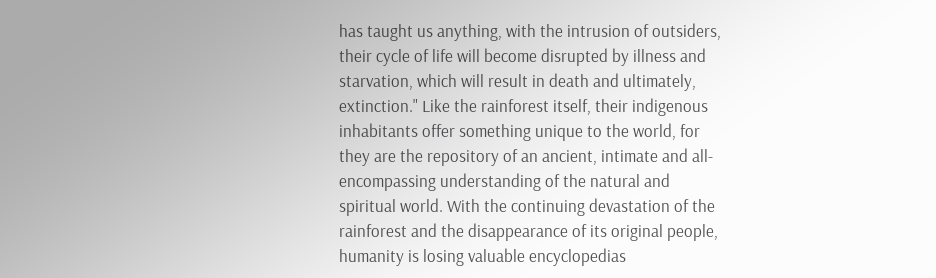has taught us anything, with the intrusion of outsiders, their cycle of life will become disrupted by illness and starvation, which will result in death and ultimately, extinction." Like the rainforest itself, their indigenous inhabitants offer something unique to the world, for they are the repository of an ancient, intimate and all-encompassing understanding of the natural and spiritual world. With the continuing devastation of the rainforest and the disappearance of its original people, humanity is losing valuable encyclopedias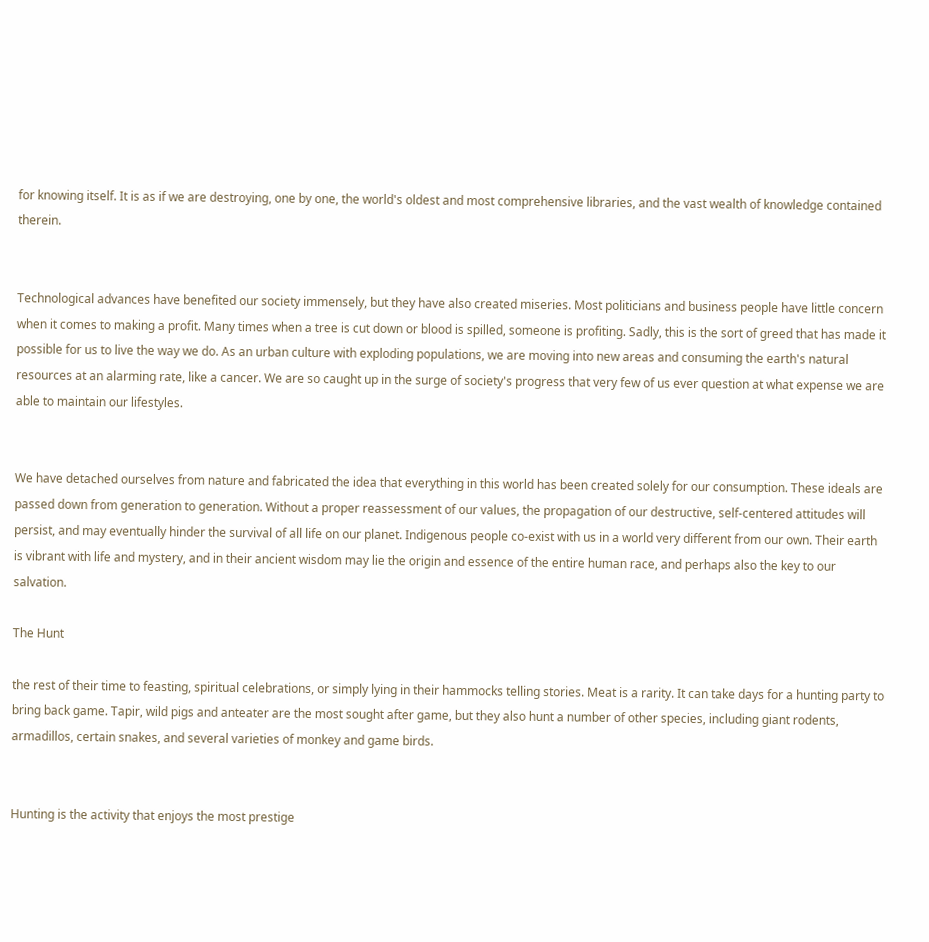for knowing itself. It is as if we are destroying, one by one, the world's oldest and most comprehensive libraries, and the vast wealth of knowledge contained therein.


Technological advances have benefited our society immensely, but they have also created miseries. Most politicians and business people have little concern when it comes to making a profit. Many times when a tree is cut down or blood is spilled, someone is profiting. Sadly, this is the sort of greed that has made it possible for us to live the way we do. As an urban culture with exploding populations, we are moving into new areas and consuming the earth's natural resources at an alarming rate, like a cancer. We are so caught up in the surge of society's progress that very few of us ever question at what expense we are able to maintain our lifestyles.


We have detached ourselves from nature and fabricated the idea that everything in this world has been created solely for our consumption. These ideals are passed down from generation to generation. Without a proper reassessment of our values, the propagation of our destructive, self-centered attitudes will persist, and may eventually hinder the survival of all life on our planet. Indigenous people co-exist with us in a world very different from our own. Their earth is vibrant with life and mystery, and in their ancient wisdom may lie the origin and essence of the entire human race, and perhaps also the key to our salvation.

The Hunt

the rest of their time to feasting, spiritual celebrations, or simply lying in their hammocks telling stories. Meat is a rarity. It can take days for a hunting party to bring back game. Tapir, wild pigs and anteater are the most sought after game, but they also hunt a number of other species, including giant rodents, armadillos, certain snakes, and several varieties of monkey and game birds.


Hunting is the activity that enjoys the most prestige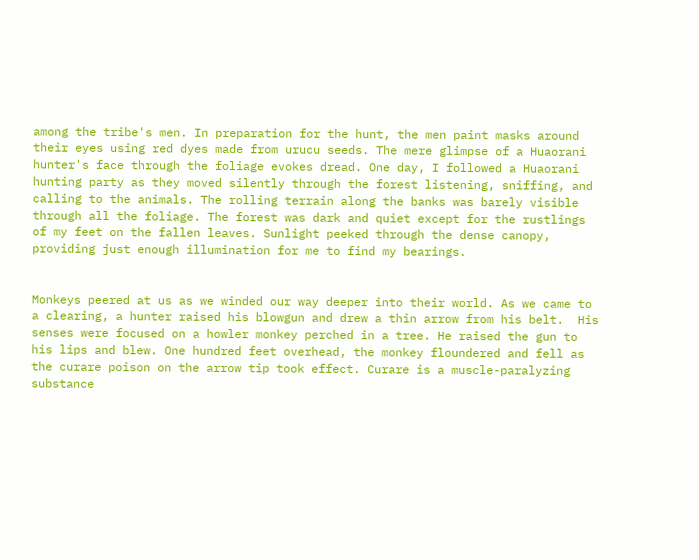among the tribe's men. In preparation for the hunt, the men paint masks around their eyes using red dyes made from urucu seeds. The mere glimpse of a Huaorani hunter's face through the foliage evokes dread. One day, I followed a Huaorani hunting party as they moved silently through the forest listening, sniffing, and calling to the animals. The rolling terrain along the banks was barely visible through all the foliage. The forest was dark and quiet except for the rustlings of my feet on the fallen leaves. Sunlight peeked through the dense canopy, providing just enough illumination for me to find my bearings.


Monkeys peered at us as we winded our way deeper into their world. As we came to a clearing, a hunter raised his blowgun and drew a thin arrow from his belt.  His senses were focused on a howler monkey perched in a tree. He raised the gun to his lips and blew. One hundred feet overhead, the monkey floundered and fell as the curare poison on the arrow tip took effect. Curare is a muscle-paralyzing substance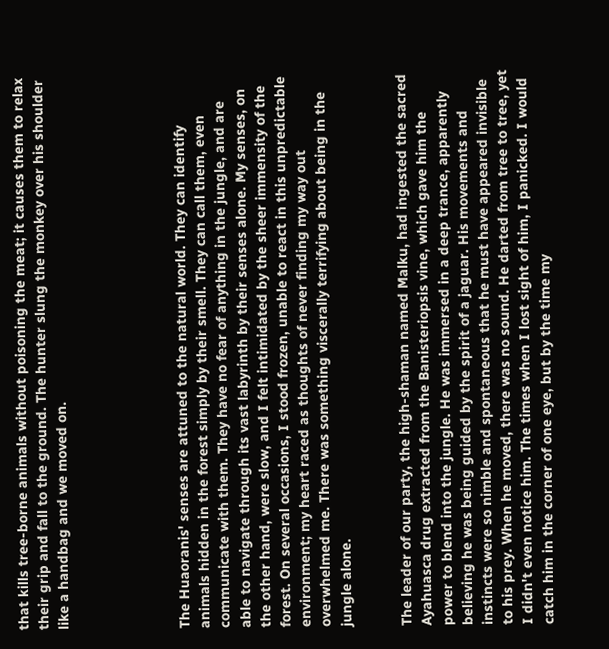that kills tree-borne animals without poisoning the meat; it causes them to relax their grip and fall to the ground. The hunter slung the monkey over his shoulder like a handbag and we moved on.





The Huaoranis' senses are attuned to the natural world. They can identify animals hidden in the forest simply by their smell. They can call them, even communicate with them. They have no fear of anything in the jungle, and are able to navigate through its vast labyrinth by their senses alone. My senses, on the other hand, were slow, and I felt intimidated by the sheer immensity of the forest. On several occasions, I stood frozen, unable to react in this unpredictable environment; my heart raced as thoughts of never finding my way out overwhelmed me. There was something viscerally terrifying about being in the jungle alone.


The leader of our party, the high-shaman named Malku, had ingested the sacred Ayahuasca drug extracted from the Banisteriopsis vine, which gave him the power to blend into the jungle. He was immersed in a deep trance, apparently believing he was being guided by the spirit of a jaguar. His movements and instincts were so nimble and spontaneous that he must have appeared invisible to his prey. When he moved, there was no sound. He darted from tree to tree, yet I didn't even notice him. The times when I lost sight of him, I panicked. I would catch him in the corner of one eye, but by the time my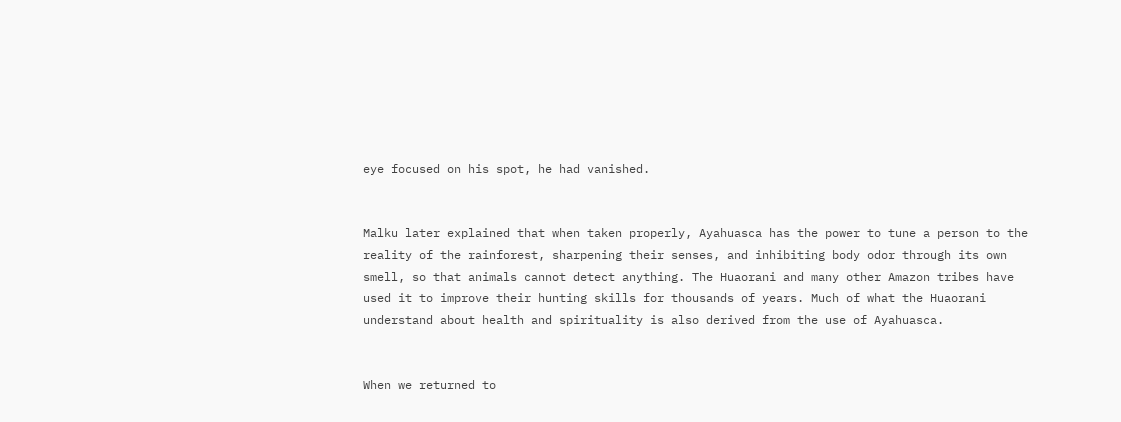eye focused on his spot, he had vanished.


Malku later explained that when taken properly, Ayahuasca has the power to tune a person to the reality of the rainforest, sharpening their senses, and inhibiting body odor through its own smell, so that animals cannot detect anything. The Huaorani and many other Amazon tribes have used it to improve their hunting skills for thousands of years. Much of what the Huaorani understand about health and spirituality is also derived from the use of Ayahuasca.


When we returned to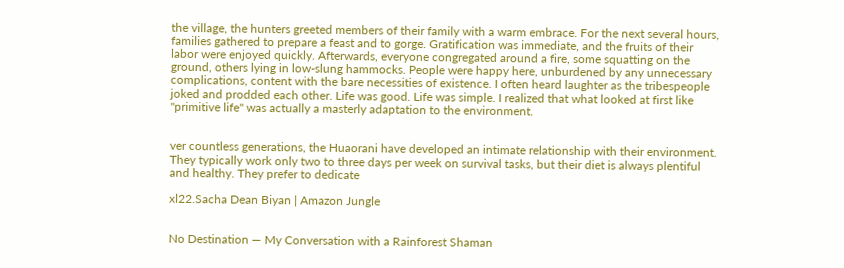the village, the hunters greeted members of their family with a warm embrace. For the next several hours, families gathered to prepare a feast and to gorge. Gratification was immediate, and the fruits of their labor were enjoyed quickly. Afterwards, everyone congregated around a fire, some squatting on the ground, others lying in low-slung hammocks. People were happy here, unburdened by any unnecessary complications, content with the bare necessities of existence. I often heard laughter as the tribespeople joked and prodded each other. Life was good. Life was simple. I realized that what looked at first like "primitive life" was actually a masterly adaptation to the environment.


ver countless generations, the Huaorani have developed an intimate relationship with their environment. They typically work only two to three days per week on survival tasks, but their diet is always plentiful and healthy. They prefer to dedicate

xl22.Sacha Dean Biyan | Amazon Jungle


No Destination — My Conversation with a Rainforest Shaman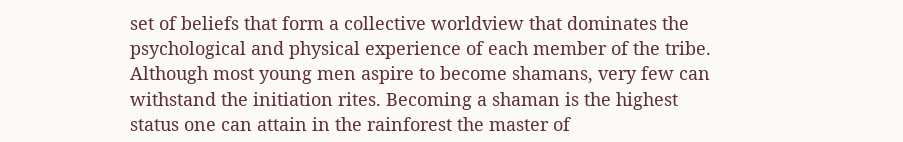set of beliefs that form a collective worldview that dominates the psychological and physical experience of each member of the tribe. Although most young men aspire to become shamans, very few can withstand the initiation rites. Becoming a shaman is the highest status one can attain in the rainforest the master of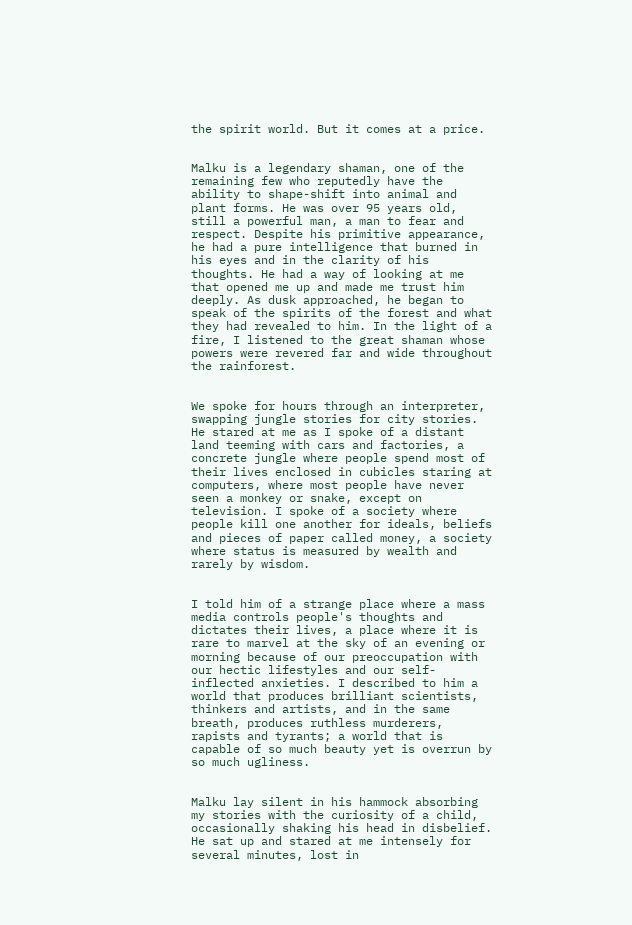the spirit world. But it comes at a price.


Malku is a legendary shaman, one of the remaining few who reputedly have the ability to shape-shift into animal and plant forms. He was over 95 years old, still a powerful man, a man to fear and respect. Despite his primitive appearance, he had a pure intelligence that burned in his eyes and in the clarity of his thoughts. He had a way of looking at me that opened me up and made me trust him deeply. As dusk approached, he began to speak of the spirits of the forest and what they had revealed to him. In the light of a fire, I listened to the great shaman whose powers were revered far and wide throughout the rainforest.


We spoke for hours through an interpreter, swapping jungle stories for city stories. He stared at me as I spoke of a distant land teeming with cars and factories, a concrete jungle where people spend most of their lives enclosed in cubicles staring at computers, where most people have never seen a monkey or snake, except on television. I spoke of a society where people kill one another for ideals, beliefs and pieces of paper called money, a society where status is measured by wealth and rarely by wisdom.


I told him of a strange place where a mass media controls people's thoughts and dictates their lives, a place where it is rare to marvel at the sky of an evening or morning because of our preoccupation with our hectic lifestyles and our self-inflected anxieties. I described to him a world that produces brilliant scientists, thinkers and artists, and in the same breath, produces ruthless murderers, rapists and tyrants; a world that is capable of so much beauty yet is overrun by so much ugliness.


Malku lay silent in his hammock absorbing my stories with the curiosity of a child, occasionally shaking his head in disbelief. He sat up and stared at me intensely for several minutes, lost in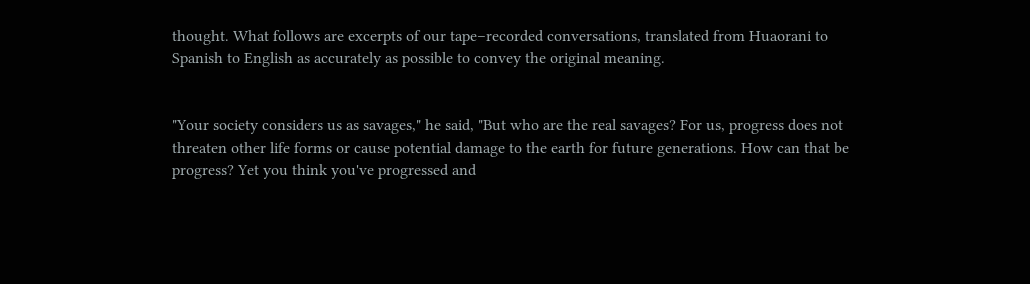thought. What follows are excerpts of our tape–recorded conversations, translated from Huaorani to Spanish to English as accurately as possible to convey the original meaning.


"Your society considers us as savages," he said, "But who are the real savages? For us, progress does not threaten other life forms or cause potential damage to the earth for future generations. How can that be progress? Yet you think you've progressed and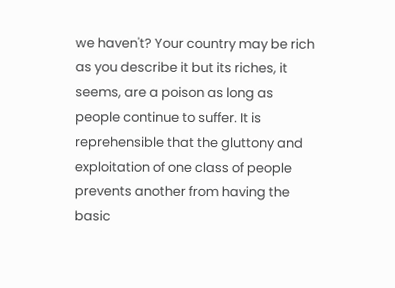we haven't? Your country may be rich as you describe it but its riches, it seems, are a poison as long as people continue to suffer. It is reprehensible that the gluttony and exploitation of one class of people prevents another from having the basic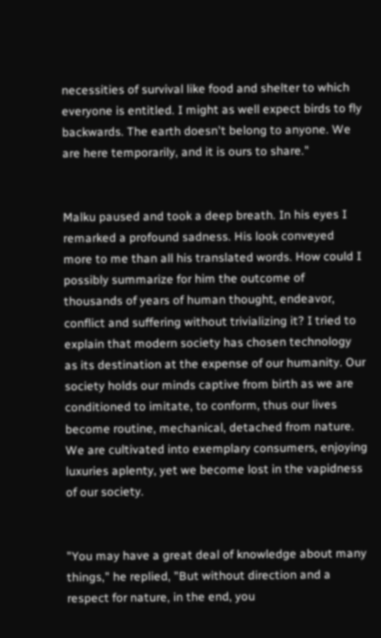necessities of survival like food and shelter to which everyone is entitled. I might as well expect birds to fly backwards. The earth doesn't belong to anyone. We are here temporarily, and it is ours to share."


Malku paused and took a deep breath. In his eyes I remarked a profound sadness. His look conveyed more to me than all his translated words. How could I possibly summarize for him the outcome of thousands of years of human thought, endeavor, conflict and suffering without trivializing it? I tried to explain that modern society has chosen technology as its destination at the expense of our humanity. Our society holds our minds captive from birth as we are conditioned to imitate, to conform, thus our lives become routine, mechanical, detached from nature. We are cultivated into exemplary consumers, enjoying luxuries aplenty, yet we become lost in the vapidness of our society.


"You may have a great deal of knowledge about many things," he replied, "But without direction and a respect for nature, in the end, you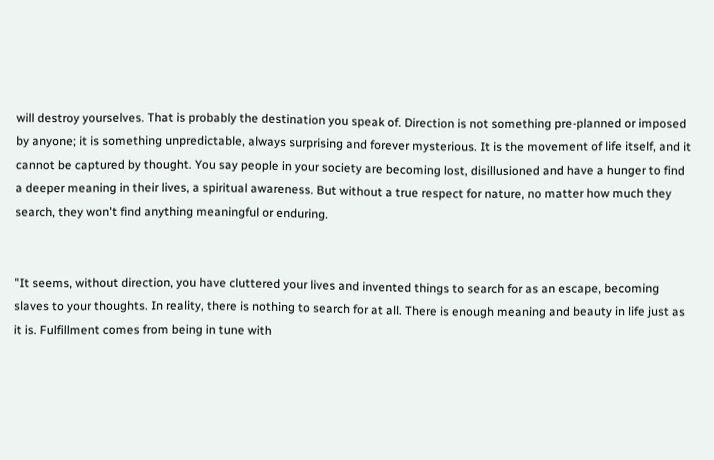will destroy yourselves. That is probably the destination you speak of. Direction is not something pre-planned or imposed by anyone; it is something unpredictable, always surprising and forever mysterious. It is the movement of life itself, and it cannot be captured by thought. You say people in your society are becoming lost, disillusioned and have a hunger to find a deeper meaning in their lives, a spiritual awareness. But without a true respect for nature, no matter how much they search, they won't find anything meaningful or enduring.


"It seems, without direction, you have cluttered your lives and invented things to search for as an escape, becoming slaves to your thoughts. In reality, there is nothing to search for at all. There is enough meaning and beauty in life just as it is. Fulfillment comes from being in tune with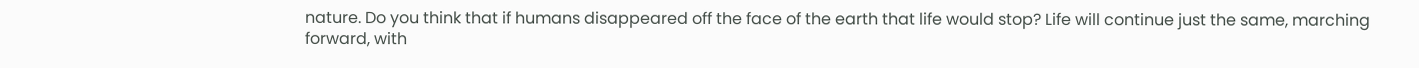nature. Do you think that if humans disappeared off the face of the earth that life would stop? Life will continue just the same, marching forward, with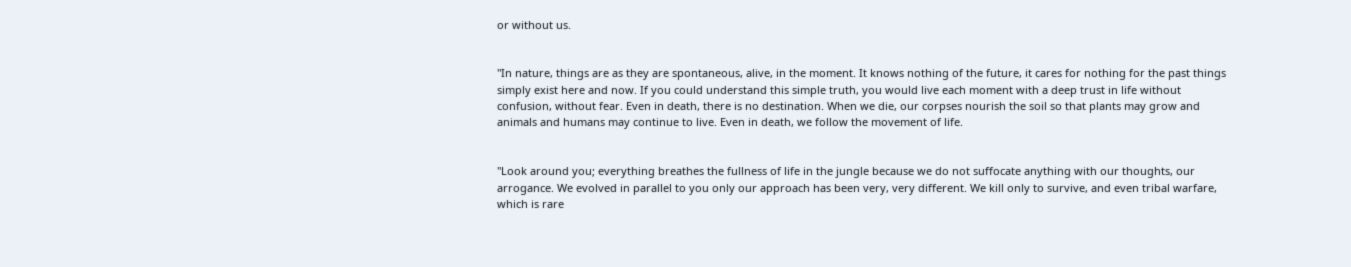or without us.


"In nature, things are as they are spontaneous, alive, in the moment. It knows nothing of the future, it cares for nothing for the past things simply exist here and now. If you could understand this simple truth, you would live each moment with a deep trust in life without confusion, without fear. Even in death, there is no destination. When we die, our corpses nourish the soil so that plants may grow and animals and humans may continue to live. Even in death, we follow the movement of life.


"Look around you; everything breathes the fullness of life in the jungle because we do not suffocate anything with our thoughts, our arrogance. We evolved in parallel to you only our approach has been very, very different. We kill only to survive, and even tribal warfare, which is rare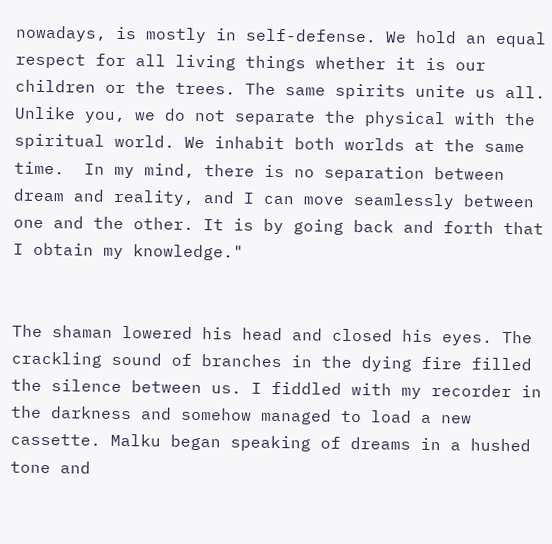nowadays, is mostly in self-defense. We hold an equal respect for all living things whether it is our children or the trees. The same spirits unite us all. Unlike you, we do not separate the physical with the spiritual world. We inhabit both worlds at the same time.  In my mind, there is no separation between dream and reality, and I can move seamlessly between one and the other. It is by going back and forth that I obtain my knowledge."


The shaman lowered his head and closed his eyes. The crackling sound of branches in the dying fire filled the silence between us. I fiddled with my recorder in the darkness and somehow managed to load a new cassette. Malku began speaking of dreams in a hushed tone and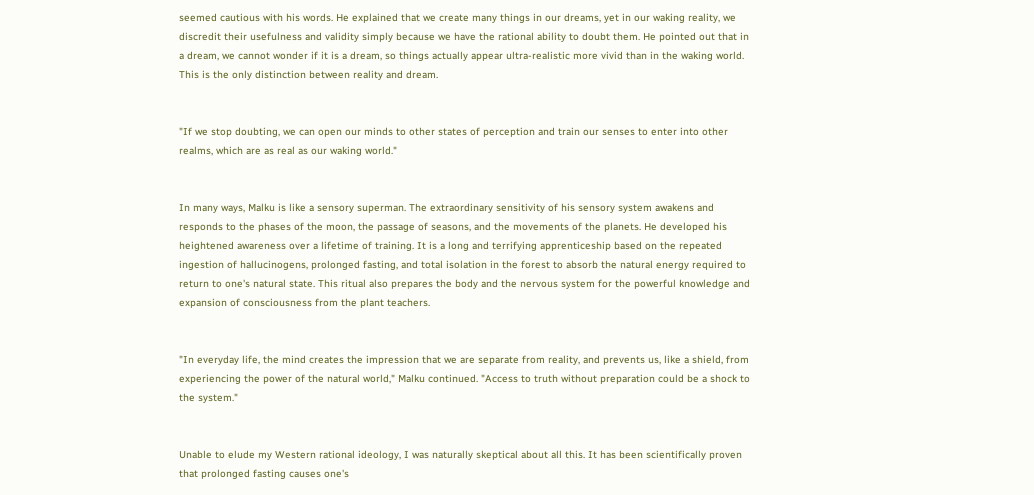seemed cautious with his words. He explained that we create many things in our dreams, yet in our waking reality, we discredit their usefulness and validity simply because we have the rational ability to doubt them. He pointed out that in a dream, we cannot wonder if it is a dream, so things actually appear ultra-realistic more vivid than in the waking world. This is the only distinction between reality and dream.


"If we stop doubting, we can open our minds to other states of perception and train our senses to enter into other realms, which are as real as our waking world."


In many ways, Malku is like a sensory superman. The extraordinary sensitivity of his sensory system awakens and responds to the phases of the moon, the passage of seasons, and the movements of the planets. He developed his heightened awareness over a lifetime of training. It is a long and terrifying apprenticeship based on the repeated ingestion of hallucinogens, prolonged fasting, and total isolation in the forest to absorb the natural energy required to return to one's natural state. This ritual also prepares the body and the nervous system for the powerful knowledge and expansion of consciousness from the plant teachers.


"In everyday life, the mind creates the impression that we are separate from reality, and prevents us, like a shield, from experiencing the power of the natural world," Malku continued. "Access to truth without preparation could be a shock to the system."


Unable to elude my Western rational ideology, I was naturally skeptical about all this. It has been scientifically proven that prolonged fasting causes one's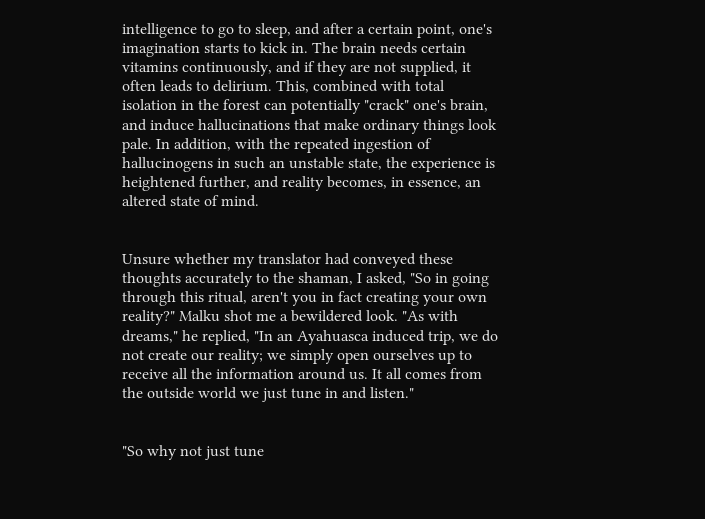intelligence to go to sleep, and after a certain point, one's imagination starts to kick in. The brain needs certain vitamins continuously, and if they are not supplied, it often leads to delirium. This, combined with total isolation in the forest can potentially "crack" one's brain, and induce hallucinations that make ordinary things look pale. In addition, with the repeated ingestion of hallucinogens in such an unstable state, the experience is heightened further, and reality becomes, in essence, an altered state of mind.


Unsure whether my translator had conveyed these thoughts accurately to the shaman, I asked, "So in going through this ritual, aren't you in fact creating your own reality?" Malku shot me a bewildered look. "As with dreams," he replied, "In an Ayahuasca induced trip, we do not create our reality; we simply open ourselves up to receive all the information around us. It all comes from the outside world we just tune in and listen."


"So why not just tune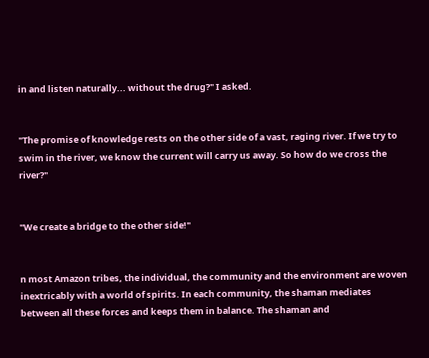in and listen naturally... without the drug?" I asked.


"The promise of knowledge rests on the other side of a vast, raging river. If we try to swim in the river, we know the current will carry us away. So how do we cross the river?"


"We create a bridge to the other side!"


n most Amazon tribes, the individual, the community and the environment are woven inextricably with a world of spirits. In each community, the shaman mediates between all these forces and keeps them in balance. The shaman and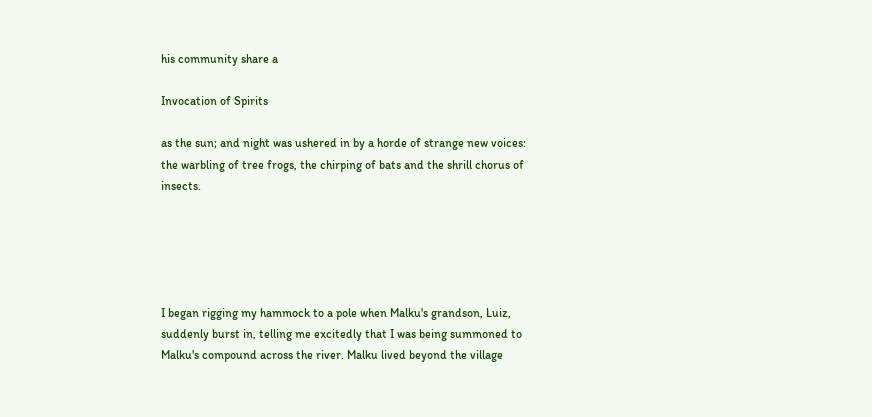his community share a

Invocation of Spirits

as the sun; and night was ushered in by a horde of strange new voices: the warbling of tree frogs, the chirping of bats and the shrill chorus of insects.





I began rigging my hammock to a pole when Malku's grandson, Luiz, suddenly burst in, telling me excitedly that I was being summoned to Malku's compound across the river. Malku lived beyond the village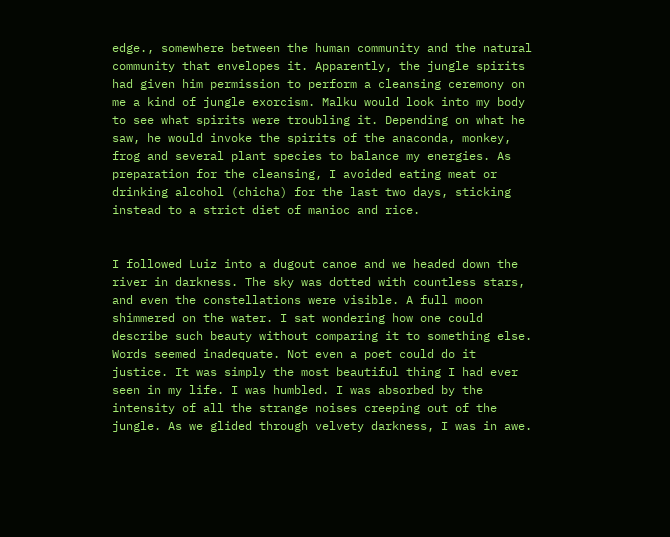edge., somewhere between the human community and the natural community that envelopes it. Apparently, the jungle spirits had given him permission to perform a cleansing ceremony on me a kind of jungle exorcism. Malku would look into my body to see what spirits were troubling it. Depending on what he saw, he would invoke the spirits of the anaconda, monkey, frog and several plant species to balance my energies. As preparation for the cleansing, I avoided eating meat or drinking alcohol (chicha) for the last two days, sticking instead to a strict diet of manioc and rice.


I followed Luiz into a dugout canoe and we headed down the river in darkness. The sky was dotted with countless stars, and even the constellations were visible. A full moon shimmered on the water. I sat wondering how one could describe such beauty without comparing it to something else. Words seemed inadequate. Not even a poet could do it justice. It was simply the most beautiful thing I had ever seen in my life. I was humbled. I was absorbed by the intensity of all the strange noises creeping out of the jungle. As we glided through velvety darkness, I was in awe.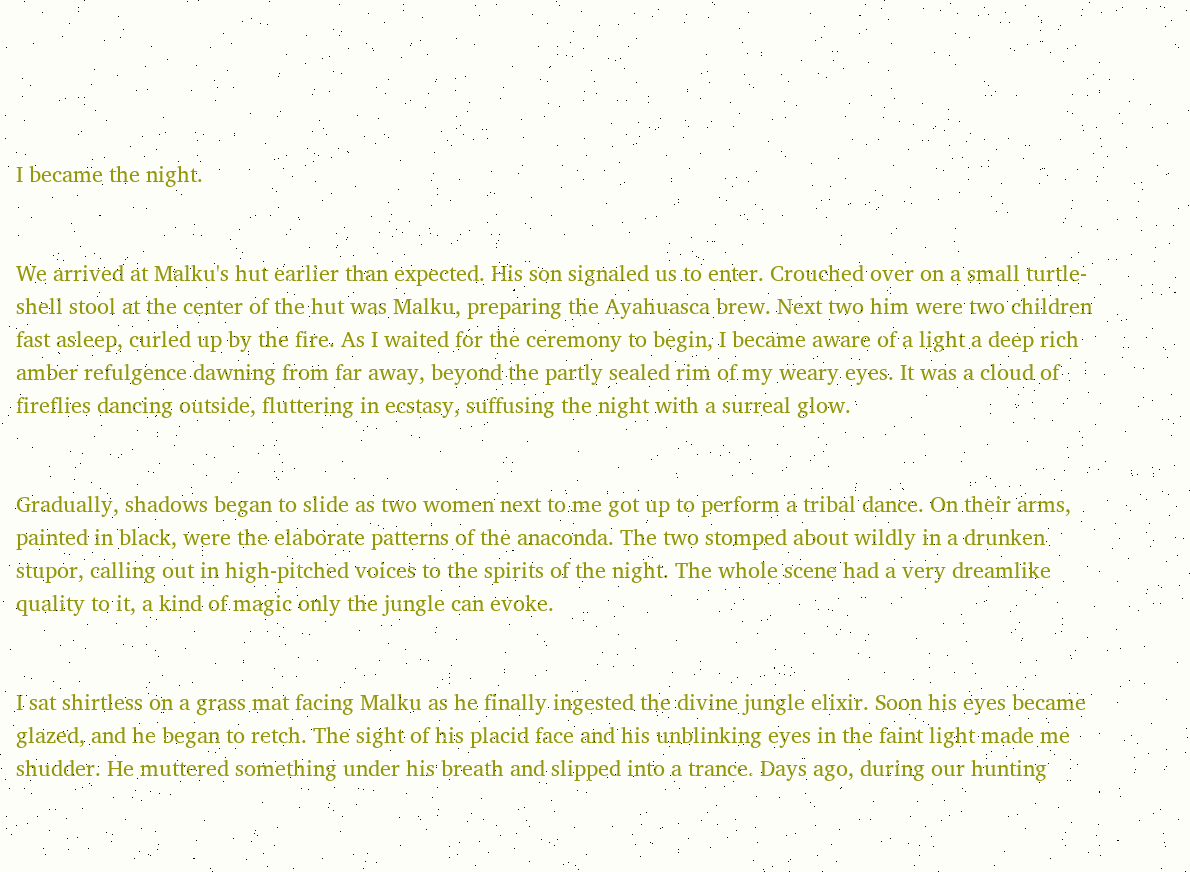I became the night.


We arrived at Malku's hut earlier than expected. His son signaled us to enter. Crouched over on a small turtle-shell stool at the center of the hut was Malku, preparing the Ayahuasca brew. Next two him were two children fast asleep, curled up by the fire. As I waited for the ceremony to begin, I became aware of a light a deep rich amber refulgence dawning from far away, beyond the partly sealed rim of my weary eyes. It was a cloud of fireflies dancing outside, fluttering in ecstasy, suffusing the night with a surreal glow.


Gradually, shadows began to slide as two women next to me got up to perform a tribal dance. On their arms, painted in black, were the elaborate patterns of the anaconda. The two stomped about wildly in a drunken stupor, calling out in high-pitched voices to the spirits of the night. The whole scene had a very dreamlike quality to it, a kind of magic only the jungle can evoke.


I sat shirtless on a grass mat facing Malku as he finally ingested the divine jungle elixir. Soon his eyes became glazed, and he began to retch. The sight of his placid face and his unblinking eyes in the faint light made me shudder. He muttered something under his breath and slipped into a trance. Days ago, during our hunting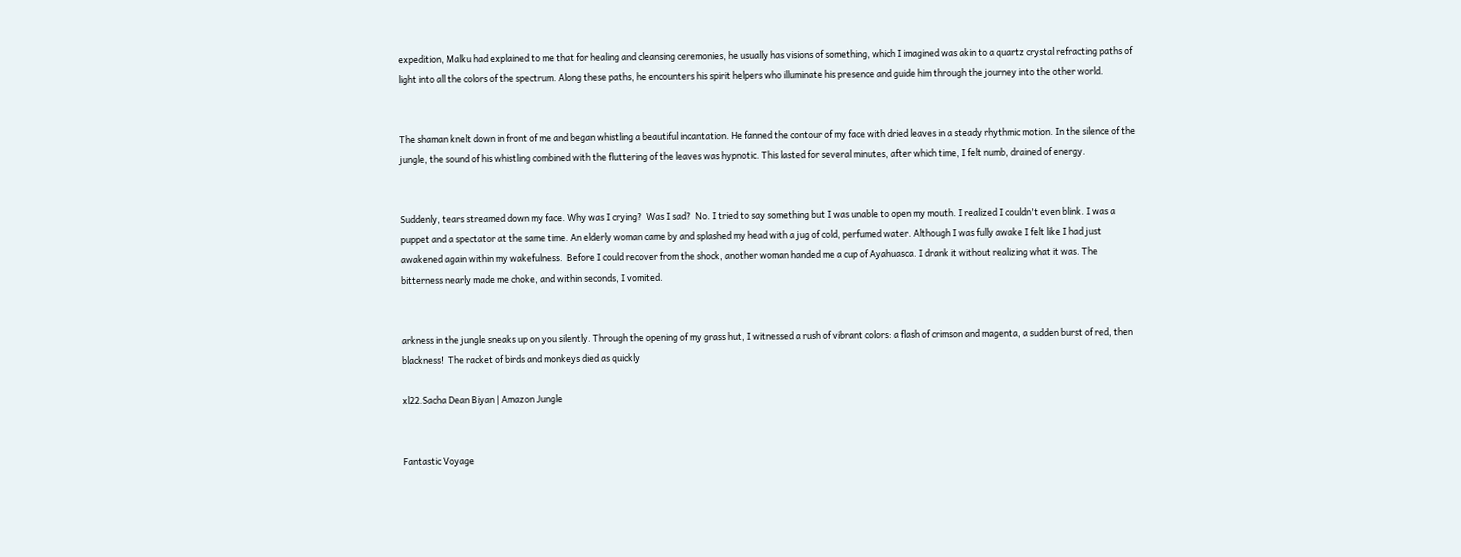expedition, Malku had explained to me that for healing and cleansing ceremonies, he usually has visions of something, which I imagined was akin to a quartz crystal refracting paths of light into all the colors of the spectrum. Along these paths, he encounters his spirit helpers who illuminate his presence and guide him through the journey into the other world.


The shaman knelt down in front of me and began whistling a beautiful incantation. He fanned the contour of my face with dried leaves in a steady rhythmic motion. In the silence of the jungle, the sound of his whistling combined with the fluttering of the leaves was hypnotic. This lasted for several minutes, after which time, I felt numb, drained of energy.


Suddenly, tears streamed down my face. Why was I crying?  Was I sad?  No. I tried to say something but I was unable to open my mouth. I realized I couldn't even blink. I was a puppet and a spectator at the same time. An elderly woman came by and splashed my head with a jug of cold, perfumed water. Although I was fully awake I felt like I had just awakened again within my wakefulness.  Before I could recover from the shock, another woman handed me a cup of Ayahuasca. I drank it without realizing what it was. The bitterness nearly made me choke, and within seconds, I vomited.


arkness in the jungle sneaks up on you silently. Through the opening of my grass hut, I witnessed a rush of vibrant colors: a flash of crimson and magenta, a sudden burst of red, then blackness!  The racket of birds and monkeys died as quickly

xl22.Sacha Dean Biyan | Amazon Jungle


Fantastic Voyage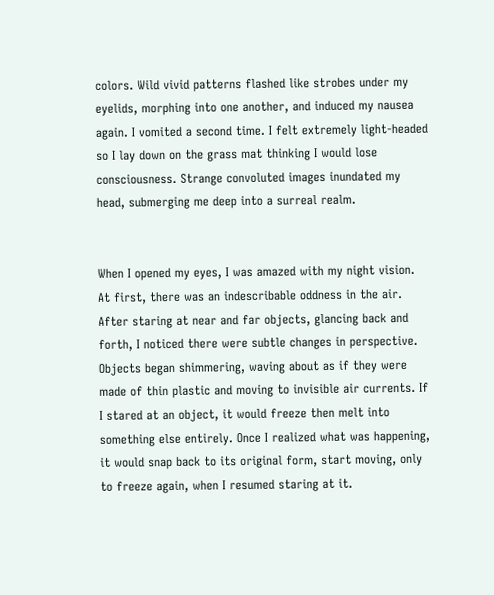colors. Wild vivid patterns flashed like strobes under my eyelids, morphing into one another, and induced my nausea again. I vomited a second time. I felt extremely light-headed so I lay down on the grass mat thinking I would lose consciousness. Strange convoluted images inundated my head, submerging me deep into a surreal realm.


When I opened my eyes, I was amazed with my night vision. At first, there was an indescribable oddness in the air. After staring at near and far objects, glancing back and forth, I noticed there were subtle changes in perspective. Objects began shimmering, waving about as if they were made of thin plastic and moving to invisible air currents. If I stared at an object, it would freeze then melt into something else entirely. Once I realized what was happening, it would snap back to its original form, start moving, only to freeze again, when I resumed staring at it.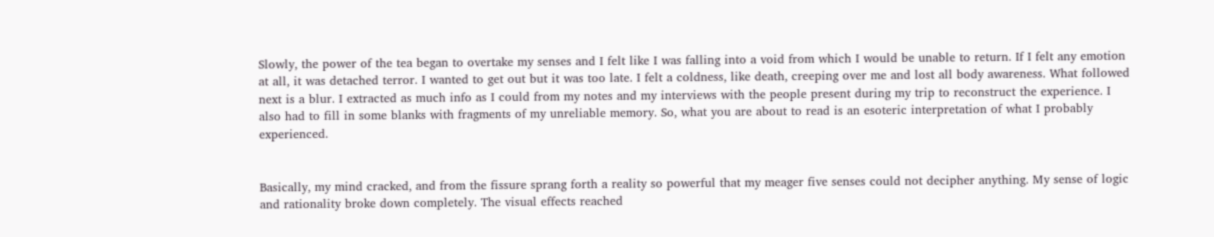Slowly, the power of the tea began to overtake my senses and I felt like I was falling into a void from which I would be unable to return. If I felt any emotion at all, it was detached terror. I wanted to get out but it was too late. I felt a coldness, like death, creeping over me and lost all body awareness. What followed next is a blur. I extracted as much info as I could from my notes and my interviews with the people present during my trip to reconstruct the experience. I also had to fill in some blanks with fragments of my unreliable memory. So, what you are about to read is an esoteric interpretation of what I probably experienced.


Basically, my mind cracked, and from the fissure sprang forth a reality so powerful that my meager five senses could not decipher anything. My sense of logic and rationality broke down completely. The visual effects reached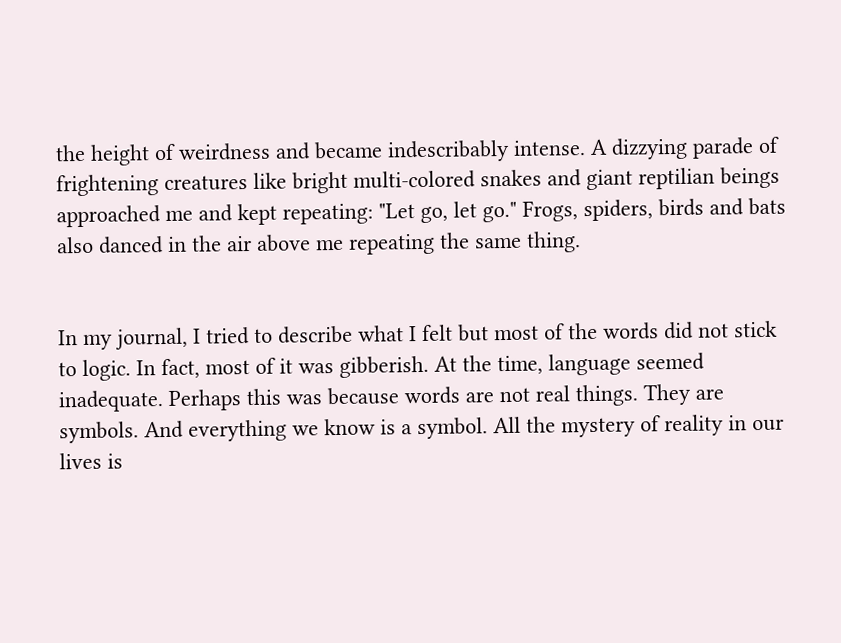the height of weirdness and became indescribably intense. A dizzying parade of frightening creatures like bright multi-colored snakes and giant reptilian beings approached me and kept repeating: "Let go, let go." Frogs, spiders, birds and bats also danced in the air above me repeating the same thing.


In my journal, I tried to describe what I felt but most of the words did not stick to logic. In fact, most of it was gibberish. At the time, language seemed inadequate. Perhaps this was because words are not real things. They are symbols. And everything we know is a symbol. All the mystery of reality in our lives is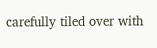carefully tiled over with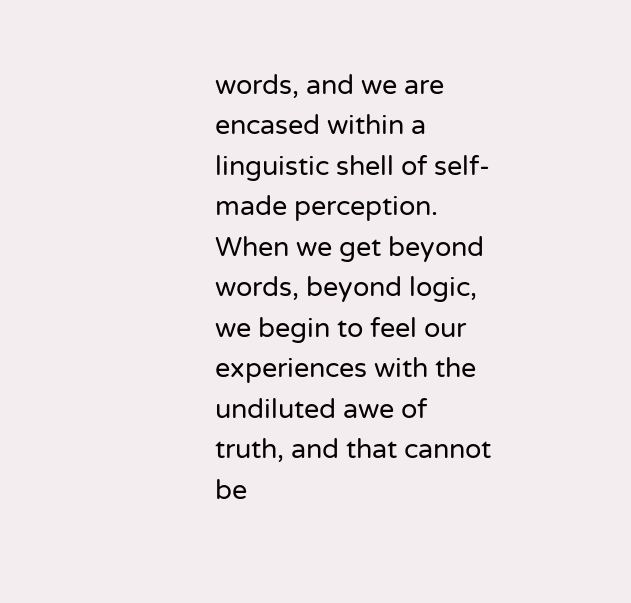words, and we are encased within a linguistic shell of self-made perception. When we get beyond words, beyond logic, we begin to feel our experiences with the undiluted awe of truth, and that cannot be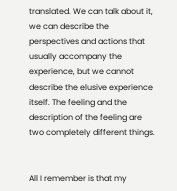translated. We can talk about it, we can describe the perspectives and actions that usually accompany the experience, but we cannot describe the elusive experience itself. The feeling and the description of the feeling are two completely different things.


All I remember is that my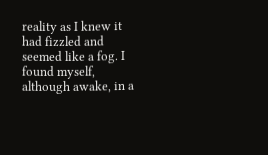reality as I knew it had fizzled and seemed like a fog. I found myself, although awake, in a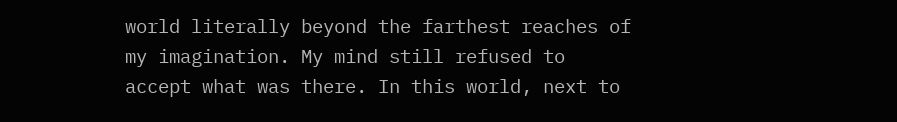world literally beyond the farthest reaches of my imagination. My mind still refused to accept what was there. In this world, next to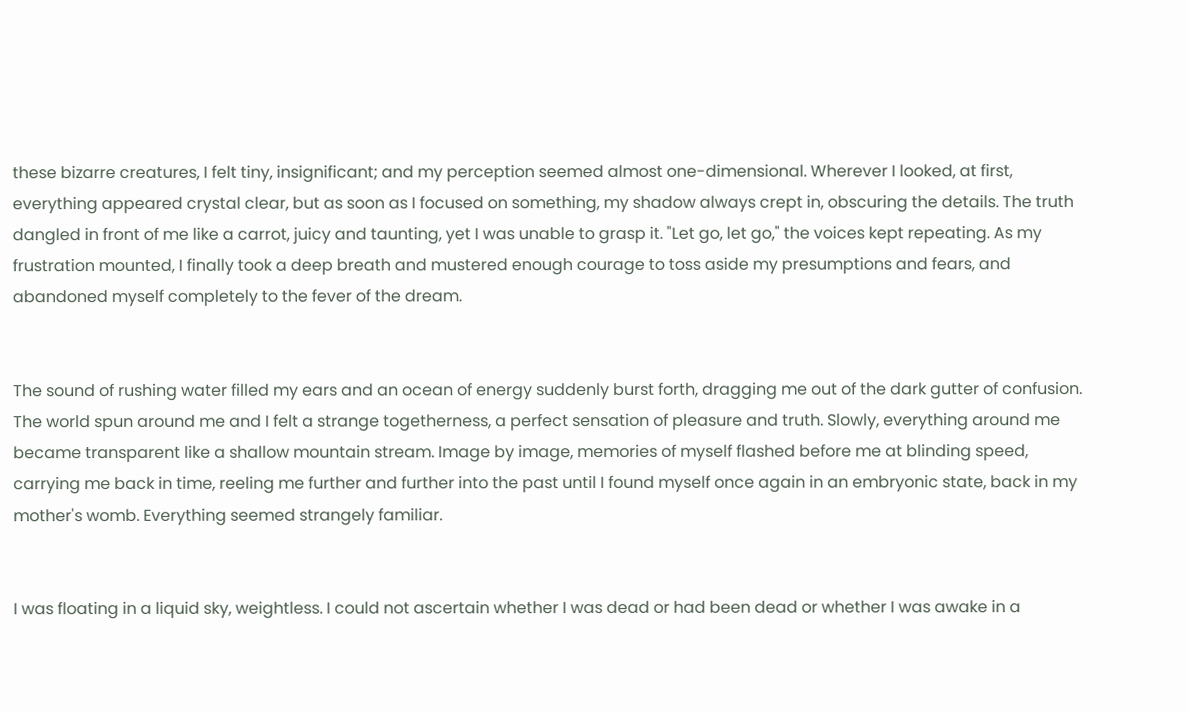these bizarre creatures, I felt tiny, insignificant; and my perception seemed almost one-dimensional. Wherever I looked, at first, everything appeared crystal clear, but as soon as I focused on something, my shadow always crept in, obscuring the details. The truth dangled in front of me like a carrot, juicy and taunting, yet I was unable to grasp it. "Let go, let go," the voices kept repeating. As my frustration mounted, I finally took a deep breath and mustered enough courage to toss aside my presumptions and fears, and abandoned myself completely to the fever of the dream.


The sound of rushing water filled my ears and an ocean of energy suddenly burst forth, dragging me out of the dark gutter of confusion. The world spun around me and I felt a strange togetherness, a perfect sensation of pleasure and truth. Slowly, everything around me became transparent like a shallow mountain stream. Image by image, memories of myself flashed before me at blinding speed, carrying me back in time, reeling me further and further into the past until I found myself once again in an embryonic state, back in my mother's womb. Everything seemed strangely familiar.


I was floating in a liquid sky, weightless. I could not ascertain whether I was dead or had been dead or whether I was awake in a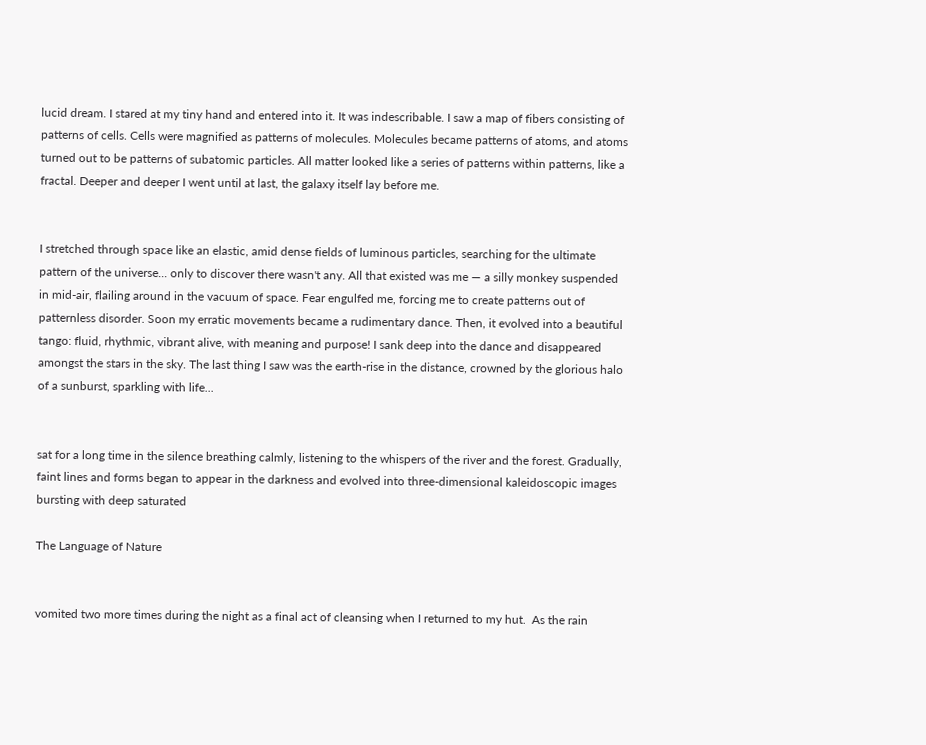lucid dream. I stared at my tiny hand and entered into it. It was indescribable. I saw a map of fibers consisting of patterns of cells. Cells were magnified as patterns of molecules. Molecules became patterns of atoms, and atoms turned out to be patterns of subatomic particles. All matter looked like a series of patterns within patterns, like a fractal. Deeper and deeper I went until at last, the galaxy itself lay before me.


I stretched through space like an elastic, amid dense fields of luminous particles, searching for the ultimate pattern of the universe... only to discover there wasn't any. All that existed was me — a silly monkey suspended in mid-air, flailing around in the vacuum of space. Fear engulfed me, forcing me to create patterns out of patternless disorder. Soon my erratic movements became a rudimentary dance. Then, it evolved into a beautiful tango: fluid, rhythmic, vibrant alive, with meaning and purpose! I sank deep into the dance and disappeared amongst the stars in the sky. The last thing I saw was the earth-rise in the distance, crowned by the glorious halo of a sunburst, sparkling with life...


sat for a long time in the silence breathing calmly, listening to the whispers of the river and the forest. Gradually, faint lines and forms began to appear in the darkness and evolved into three-dimensional kaleidoscopic images bursting with deep saturated

The Language of Nature


vomited two more times during the night as a final act of cleansing when I returned to my hut.  As the rain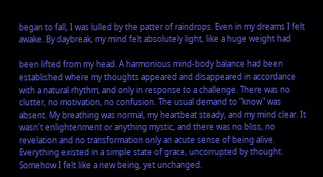began to fall, I was lulled by the patter of raindrops. Even in my dreams I felt awake. By daybreak, my mind felt absolutely light, like a huge weight had

been lifted from my head. A harmonious mind-body balance had been established where my thoughts appeared and disappeared in accordance with a natural rhythm, and only in response to a challenge. There was no clutter, no motivation, no confusion. The usual demand to "know" was absent. My breathing was normal, my heartbeat steady, and my mind clear. It wasn't enlightenment or anything mystic, and there was no bliss, no revelation and no transformation only an acute sense of being alive. Everything existed in a simple state of grace, uncorrupted by thought. Somehow I felt like a new being, yet unchanged.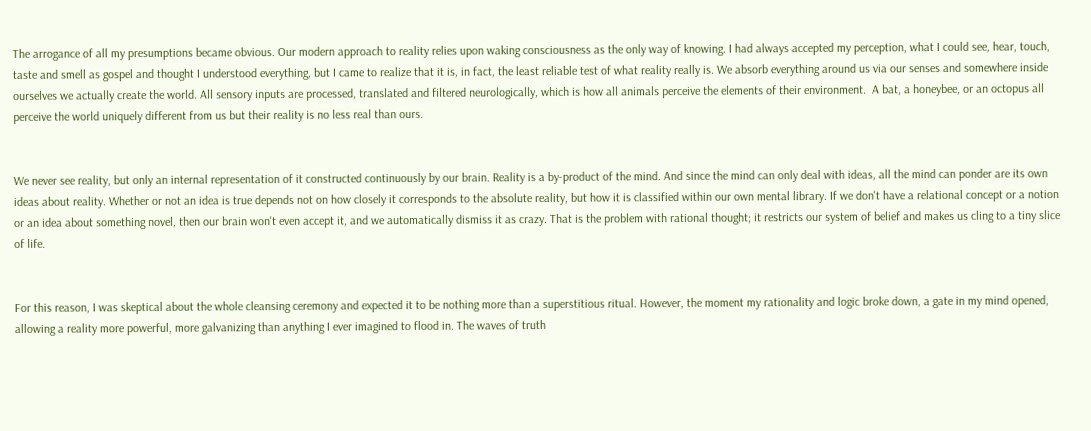The arrogance of all my presumptions became obvious. Our modern approach to reality relies upon waking consciousness as the only way of knowing. I had always accepted my perception, what I could see, hear, touch, taste and smell as gospel and thought I understood everything, but I came to realize that it is, in fact, the least reliable test of what reality really is. We absorb everything around us via our senses and somewhere inside ourselves we actually create the world. All sensory inputs are processed, translated and filtered neurologically, which is how all animals perceive the elements of their environment.  A bat, a honeybee, or an octopus all perceive the world uniquely different from us but their reality is no less real than ours.


We never see reality, but only an internal representation of it constructed continuously by our brain. Reality is a by-product of the mind. And since the mind can only deal with ideas, all the mind can ponder are its own ideas about reality. Whether or not an idea is true depends not on how closely it corresponds to the absolute reality, but how it is classified within our own mental library. If we don't have a relational concept or a notion or an idea about something novel, then our brain won't even accept it, and we automatically dismiss it as crazy. That is the problem with rational thought; it restricts our system of belief and makes us cling to a tiny slice of life.


For this reason, I was skeptical about the whole cleansing ceremony and expected it to be nothing more than a superstitious ritual. However, the moment my rationality and logic broke down, a gate in my mind opened, allowing a reality more powerful, more galvanizing than anything I ever imagined to flood in. The waves of truth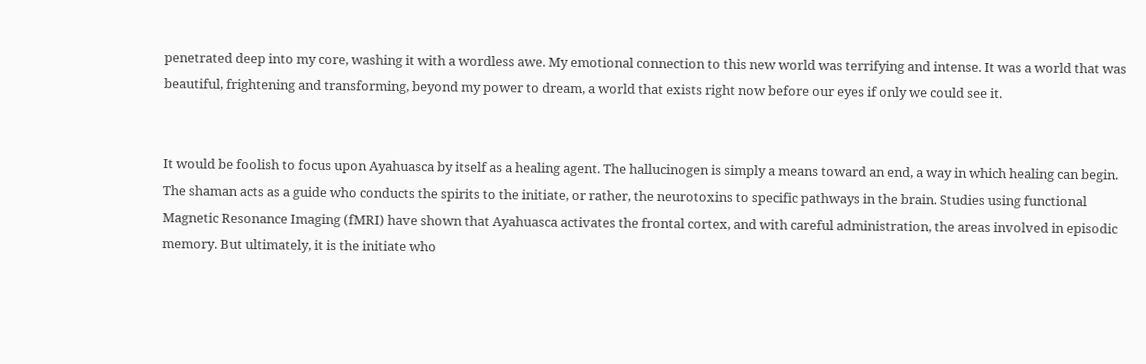penetrated deep into my core, washing it with a wordless awe. My emotional connection to this new world was terrifying and intense. It was a world that was beautiful, frightening and transforming, beyond my power to dream, a world that exists right now before our eyes if only we could see it.


It would be foolish to focus upon Ayahuasca by itself as a healing agent. The hallucinogen is simply a means toward an end, a way in which healing can begin. The shaman acts as a guide who conducts the spirits to the initiate, or rather, the neurotoxins to specific pathways in the brain. Studies using functional Magnetic Resonance Imaging (fMRI) have shown that Ayahuasca activates the frontal cortex, and with careful administration, the areas involved in episodic memory. But ultimately, it is the initiate who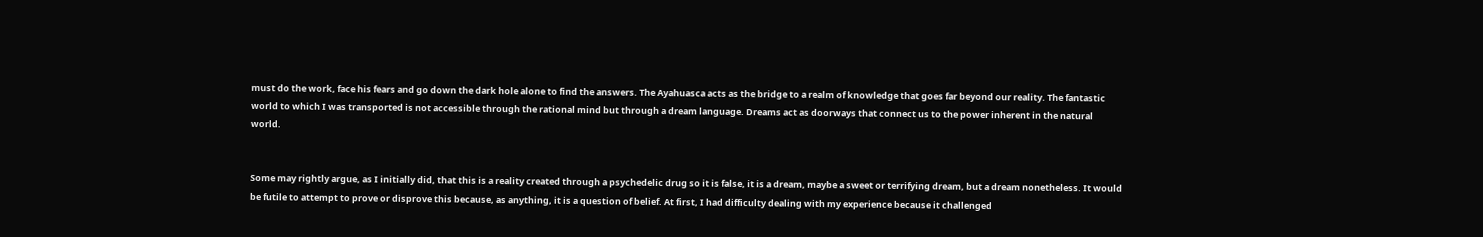must do the work, face his fears and go down the dark hole alone to find the answers. The Ayahuasca acts as the bridge to a realm of knowledge that goes far beyond our reality. The fantastic world to which I was transported is not accessible through the rational mind but through a dream language. Dreams act as doorways that connect us to the power inherent in the natural world.


Some may rightly argue, as I initially did, that this is a reality created through a psychedelic drug so it is false, it is a dream, maybe a sweet or terrifying dream, but a dream nonetheless. It would be futile to attempt to prove or disprove this because, as anything, it is a question of belief. At first, I had difficulty dealing with my experience because it challenged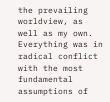the prevailing worldview, as well as my own. Everything was in radical conflict with the most fundamental assumptions of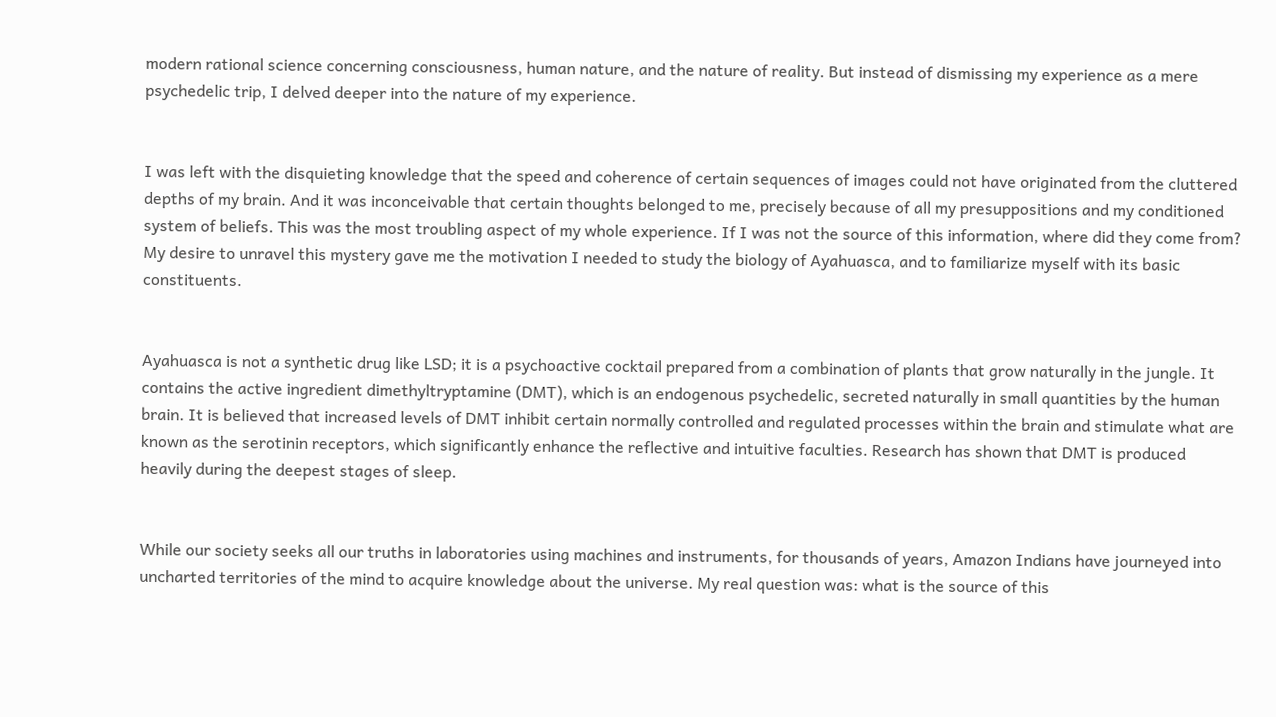modern rational science concerning consciousness, human nature, and the nature of reality. But instead of dismissing my experience as a mere psychedelic trip, I delved deeper into the nature of my experience.


I was left with the disquieting knowledge that the speed and coherence of certain sequences of images could not have originated from the cluttered depths of my brain. And it was inconceivable that certain thoughts belonged to me, precisely because of all my presuppositions and my conditioned system of beliefs. This was the most troubling aspect of my whole experience. If I was not the source of this information, where did they come from? My desire to unravel this mystery gave me the motivation I needed to study the biology of Ayahuasca, and to familiarize myself with its basic constituents.


Ayahuasca is not a synthetic drug like LSD; it is a psychoactive cocktail prepared from a combination of plants that grow naturally in the jungle. It contains the active ingredient dimethyltryptamine (DMT), which is an endogenous psychedelic, secreted naturally in small quantities by the human brain. It is believed that increased levels of DMT inhibit certain normally controlled and regulated processes within the brain and stimulate what are known as the serotinin receptors, which significantly enhance the reflective and intuitive faculties. Research has shown that DMT is produced heavily during the deepest stages of sleep.


While our society seeks all our truths in laboratories using machines and instruments, for thousands of years, Amazon Indians have journeyed into uncharted territories of the mind to acquire knowledge about the universe. My real question was: what is the source of this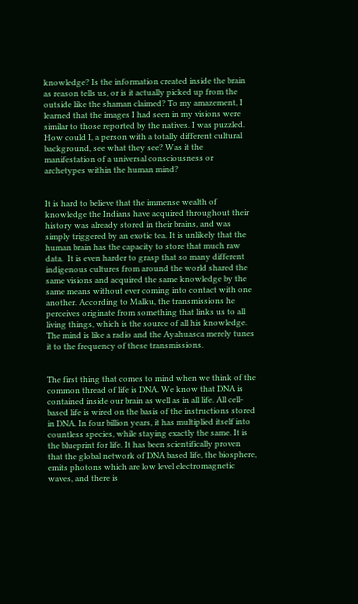knowledge? Is the information created inside the brain as reason tells us, or is it actually picked up from the outside like the shaman claimed? To my amazement, I learned that the images I had seen in my visions were similar to those reported by the natives. I was puzzled. How could I, a person with a totally different cultural background, see what they see? Was it the manifestation of a universal consciousness or archetypes within the human mind?


It is hard to believe that the immense wealth of knowledge the Indians have acquired throughout their history was already stored in their brains, and was simply triggered by an exotic tea. It is unlikely that the human brain has the capacity to store that much raw data.  It is even harder to grasp that so many different indigenous cultures from around the world shared the same visions and acquired the same knowledge by the same means without ever coming into contact with one another. According to Malku, the transmissions he perceives originate from something that links us to all living things, which is the source of all his knowledge. The mind is like a radio and the Ayahuasca merely tunes it to the frequency of these transmissions.


The first thing that comes to mind when we think of the common thread of life is DNA. We know that DNA is contained inside our brain as well as in all life. All cell-based life is wired on the basis of the instructions stored in DNA. In four billion years, it has multiplied itself into countless species, while staying exactly the same. It is the blueprint for life. It has been scientifically proven that the global network of DNA based life, the biosphere, emits photons which are low level electromagnetic waves, and there is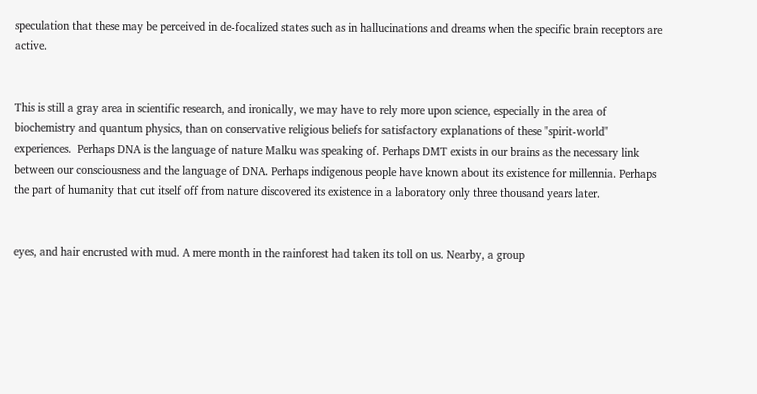speculation that these may be perceived in de-focalized states such as in hallucinations and dreams when the specific brain receptors are active.


This is still a gray area in scientific research, and ironically, we may have to rely more upon science, especially in the area of biochemistry and quantum physics, than on conservative religious beliefs for satisfactory explanations of these "spirit-world" experiences.  Perhaps DNA is the language of nature Malku was speaking of. Perhaps DMT exists in our brains as the necessary link between our consciousness and the language of DNA. Perhaps indigenous people have known about its existence for millennia. Perhaps the part of humanity that cut itself off from nature discovered its existence in a laboratory only three thousand years later.


eyes, and hair encrusted with mud. A mere month in the rainforest had taken its toll on us. Nearby, a group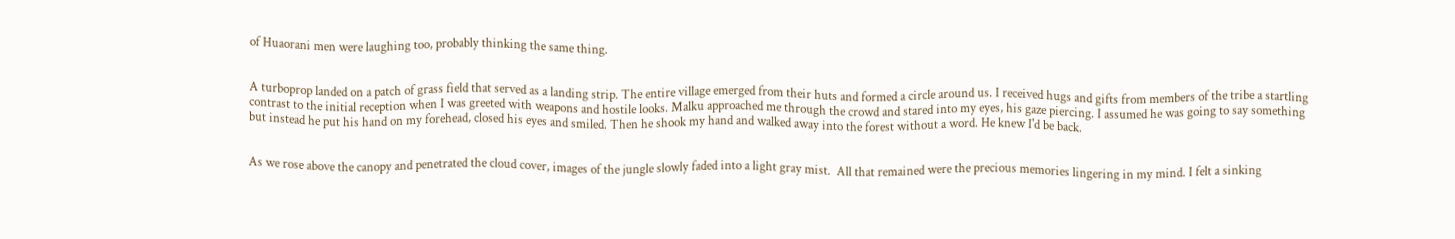of Huaorani men were laughing too, probably thinking the same thing.


A turboprop landed on a patch of grass field that served as a landing strip. The entire village emerged from their huts and formed a circle around us. I received hugs and gifts from members of the tribe a startling contrast to the initial reception when I was greeted with weapons and hostile looks. Malku approached me through the crowd and stared into my eyes, his gaze piercing. I assumed he was going to say something but instead he put his hand on my forehead, closed his eyes and smiled. Then he shook my hand and walked away into the forest without a word. He knew I'd be back.


As we rose above the canopy and penetrated the cloud cover, images of the jungle slowly faded into a light gray mist.  All that remained were the precious memories lingering in my mind. I felt a sinking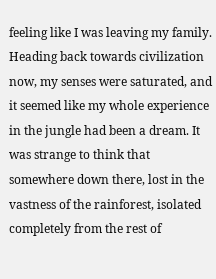feeling like I was leaving my family. Heading back towards civilization now, my senses were saturated, and it seemed like my whole experience in the jungle had been a dream. It was strange to think that somewhere down there, lost in the vastness of the rainforest, isolated completely from the rest of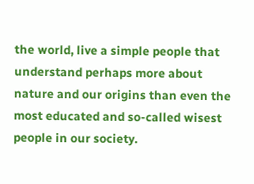the world, live a simple people that understand perhaps more about nature and our origins than even the most educated and so-called wisest people in our society.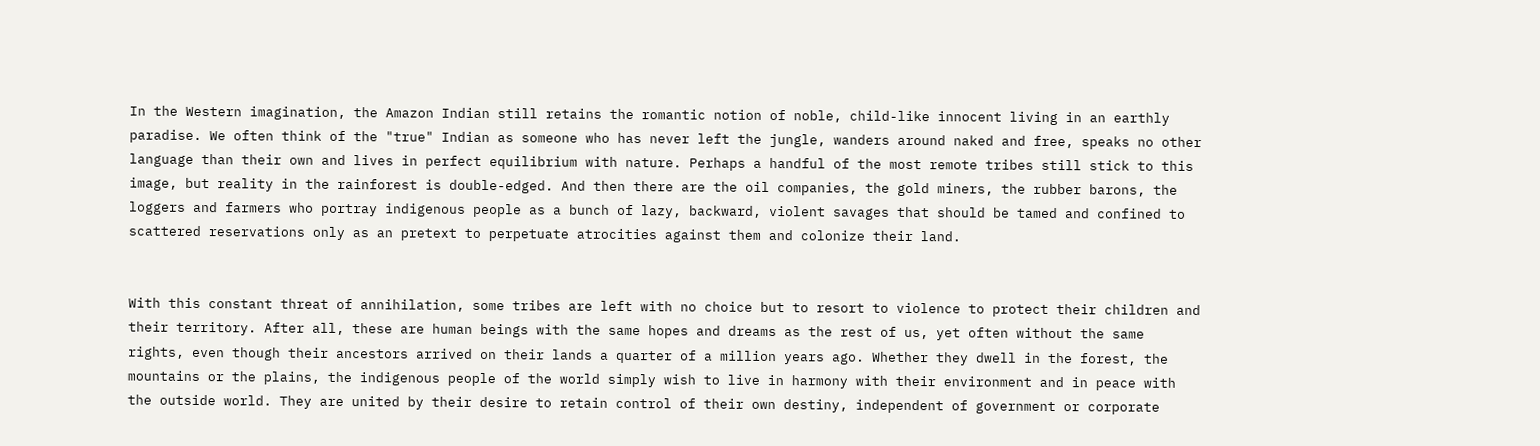In the Western imagination, the Amazon Indian still retains the romantic notion of noble, child-like innocent living in an earthly paradise. We often think of the "true" Indian as someone who has never left the jungle, wanders around naked and free, speaks no other language than their own and lives in perfect equilibrium with nature. Perhaps a handful of the most remote tribes still stick to this image, but reality in the rainforest is double-edged. And then there are the oil companies, the gold miners, the rubber barons, the loggers and farmers who portray indigenous people as a bunch of lazy, backward, violent savages that should be tamed and confined to scattered reservations only as an pretext to perpetuate atrocities against them and colonize their land.


With this constant threat of annihilation, some tribes are left with no choice but to resort to violence to protect their children and their territory. After all, these are human beings with the same hopes and dreams as the rest of us, yet often without the same rights, even though their ancestors arrived on their lands a quarter of a million years ago. Whether they dwell in the forest, the mountains or the plains, the indigenous people of the world simply wish to live in harmony with their environment and in peace with the outside world. They are united by their desire to retain control of their own destiny, independent of government or corporate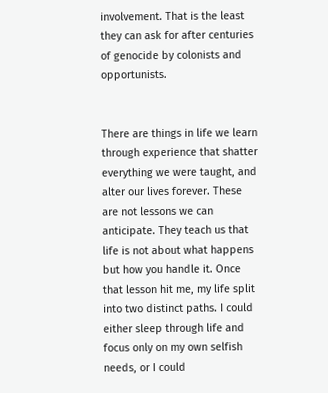involvement. That is the least they can ask for after centuries of genocide by colonists and opportunists.


There are things in life we learn through experience that shatter everything we were taught, and alter our lives forever. These are not lessons we can anticipate. They teach us that life is not about what happens but how you handle it. Once that lesson hit me, my life split into two distinct paths. I could either sleep through life and focus only on my own selfish needs, or I could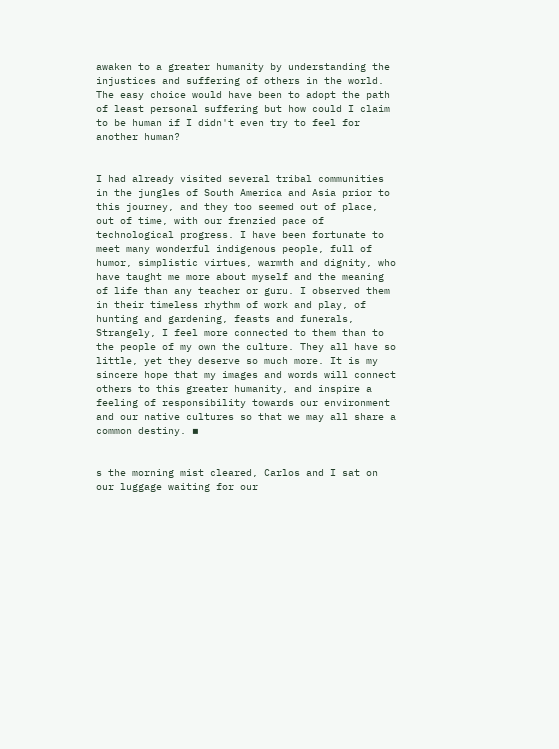awaken to a greater humanity by understanding the injustices and suffering of others in the world. The easy choice would have been to adopt the path of least personal suffering but how could I claim to be human if I didn't even try to feel for another human?


I had already visited several tribal communities in the jungles of South America and Asia prior to this journey, and they too seemed out of place, out of time, with our frenzied pace of technological progress. I have been fortunate to meet many wonderful indigenous people, full of humor, simplistic virtues, warmth and dignity, who have taught me more about myself and the meaning of life than any teacher or guru. I observed them in their timeless rhythm of work and play, of hunting and gardening, feasts and funerals, Strangely, I feel more connected to them than to the people of my own the culture. They all have so little, yet they deserve so much more. It is my sincere hope that my images and words will connect others to this greater humanity, and inspire a feeling of responsibility towards our environment and our native cultures so that we may all share a common destiny. ▪


s the morning mist cleared, Carlos and I sat on our luggage waiting for our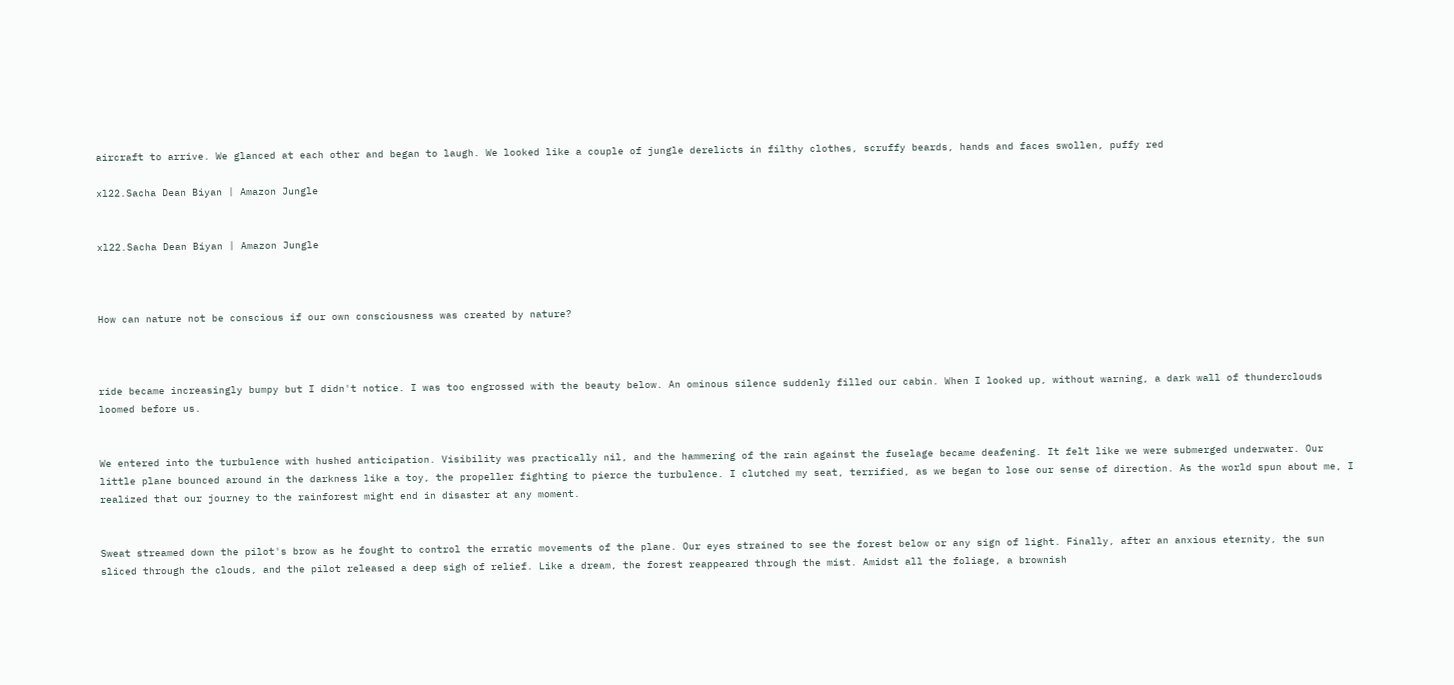aircraft to arrive. We glanced at each other and began to laugh. We looked like a couple of jungle derelicts in filthy clothes, scruffy beards, hands and faces swollen, puffy red

xl22.Sacha Dean Biyan | Amazon Jungle


xl22.Sacha Dean Biyan | Amazon Jungle



How can nature not be conscious if our own consciousness was created by nature?



ride became increasingly bumpy but I didn't notice. I was too engrossed with the beauty below. An ominous silence suddenly filled our cabin. When I looked up, without warning, a dark wall of thunderclouds loomed before us.


We entered into the turbulence with hushed anticipation. Visibility was practically nil, and the hammering of the rain against the fuselage became deafening. It felt like we were submerged underwater. Our little plane bounced around in the darkness like a toy, the propeller fighting to pierce the turbulence. I clutched my seat, terrified, as we began to lose our sense of direction. As the world spun about me, I realized that our journey to the rainforest might end in disaster at any moment.


Sweat streamed down the pilot's brow as he fought to control the erratic movements of the plane. Our eyes strained to see the forest below or any sign of light. Finally, after an anxious eternity, the sun sliced through the clouds, and the pilot released a deep sigh of relief. Like a dream, the forest reappeared through the mist. Amidst all the foliage, a brownish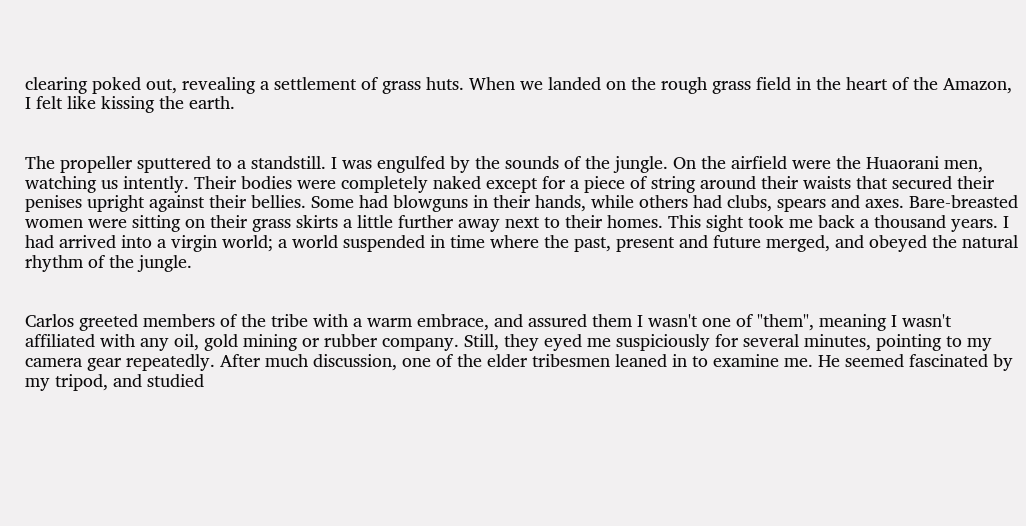clearing poked out, revealing a settlement of grass huts. When we landed on the rough grass field in the heart of the Amazon, I felt like kissing the earth.


The propeller sputtered to a standstill. I was engulfed by the sounds of the jungle. On the airfield were the Huaorani men, watching us intently. Their bodies were completely naked except for a piece of string around their waists that secured their penises upright against their bellies. Some had blowguns in their hands, while others had clubs, spears and axes. Bare-breasted women were sitting on their grass skirts a little further away next to their homes. This sight took me back a thousand years. I had arrived into a virgin world; a world suspended in time where the past, present and future merged, and obeyed the natural rhythm of the jungle.


Carlos greeted members of the tribe with a warm embrace, and assured them I wasn't one of "them", meaning I wasn't affiliated with any oil, gold mining or rubber company. Still, they eyed me suspiciously for several minutes, pointing to my camera gear repeatedly. After much discussion, one of the elder tribesmen leaned in to examine me. He seemed fascinated by my tripod, and studied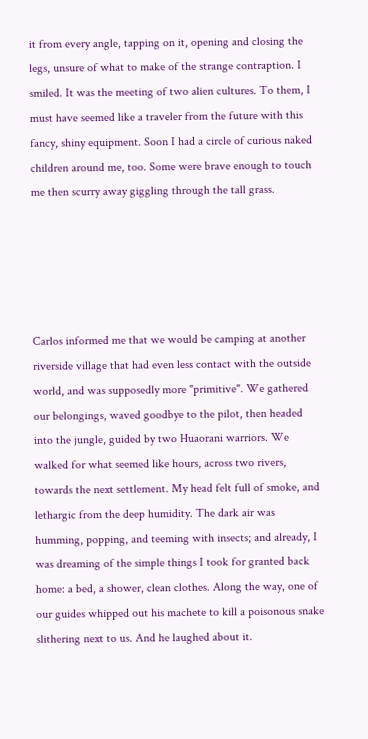it from every angle, tapping on it, opening and closing the legs, unsure of what to make of the strange contraption. I smiled. It was the meeting of two alien cultures. To them, I must have seemed like a traveler from the future with this fancy, shiny equipment. Soon I had a circle of curious naked children around me, too. Some were brave enough to touch me then scurry away giggling through the tall grass.





Carlos informed me that we would be camping at another riverside village that had even less contact with the outside world, and was supposedly more "primitive". We gathered our belongings, waved goodbye to the pilot, then headed into the jungle, guided by two Huaorani warriors. We walked for what seemed like hours, across two rivers, towards the next settlement. My head felt full of smoke, and lethargic from the deep humidity. The dark air was humming, popping, and teeming with insects; and already, I was dreaming of the simple things I took for granted back home: a bed, a shower, clean clothes. Along the way, one of our guides whipped out his machete to kill a poisonous snake slithering next to us. And he laughed about it.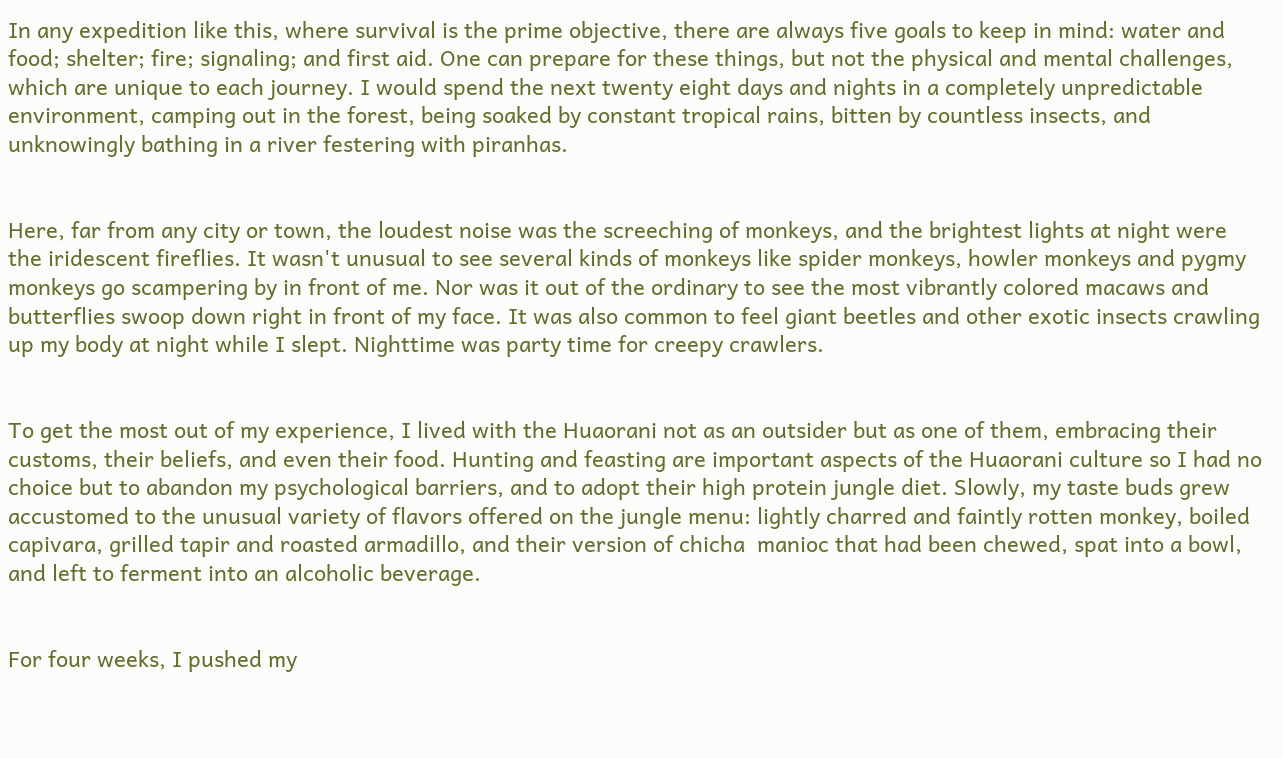In any expedition like this, where survival is the prime objective, there are always five goals to keep in mind: water and food; shelter; fire; signaling; and first aid. One can prepare for these things, but not the physical and mental challenges, which are unique to each journey. I would spend the next twenty eight days and nights in a completely unpredictable environment, camping out in the forest, being soaked by constant tropical rains, bitten by countless insects, and unknowingly bathing in a river festering with piranhas.


Here, far from any city or town, the loudest noise was the screeching of monkeys, and the brightest lights at night were the iridescent fireflies. It wasn't unusual to see several kinds of monkeys like spider monkeys, howler monkeys and pygmy monkeys go scampering by in front of me. Nor was it out of the ordinary to see the most vibrantly colored macaws and butterflies swoop down right in front of my face. It was also common to feel giant beetles and other exotic insects crawling up my body at night while I slept. Nighttime was party time for creepy crawlers.


To get the most out of my experience, I lived with the Huaorani not as an outsider but as one of them, embracing their customs, their beliefs, and even their food. Hunting and feasting are important aspects of the Huaorani culture so I had no choice but to abandon my psychological barriers, and to adopt their high protein jungle diet. Slowly, my taste buds grew accustomed to the unusual variety of flavors offered on the jungle menu: lightly charred and faintly rotten monkey, boiled capivara, grilled tapir and roasted armadillo, and their version of chicha  manioc that had been chewed, spat into a bowl, and left to ferment into an alcoholic beverage.


For four weeks, I pushed my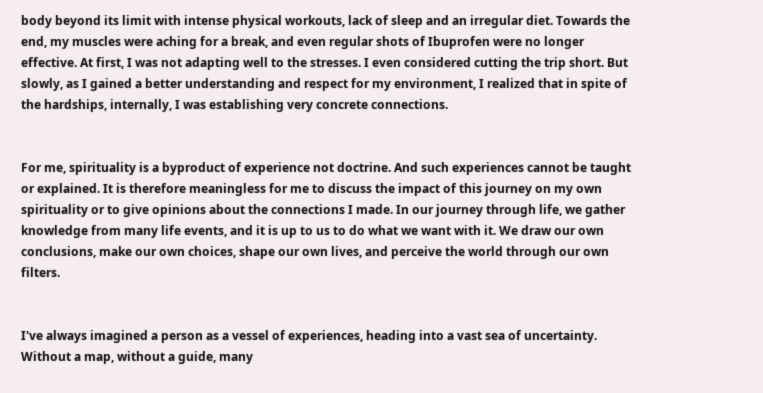body beyond its limit with intense physical workouts, lack of sleep and an irregular diet. Towards the end, my muscles were aching for a break, and even regular shots of Ibuprofen were no longer effective. At first, I was not adapting well to the stresses. I even considered cutting the trip short. But slowly, as I gained a better understanding and respect for my environment, I realized that in spite of the hardships, internally, I was establishing very concrete connections.


For me, spirituality is a byproduct of experience not doctrine. And such experiences cannot be taught or explained. It is therefore meaningless for me to discuss the impact of this journey on my own spirituality or to give opinions about the connections I made. In our journey through life, we gather knowledge from many life events, and it is up to us to do what we want with it. We draw our own conclusions, make our own choices, shape our own lives, and perceive the world through our own filters.


I've always imagined a person as a vessel of experiences, heading into a vast sea of uncertainty. Without a map, without a guide, many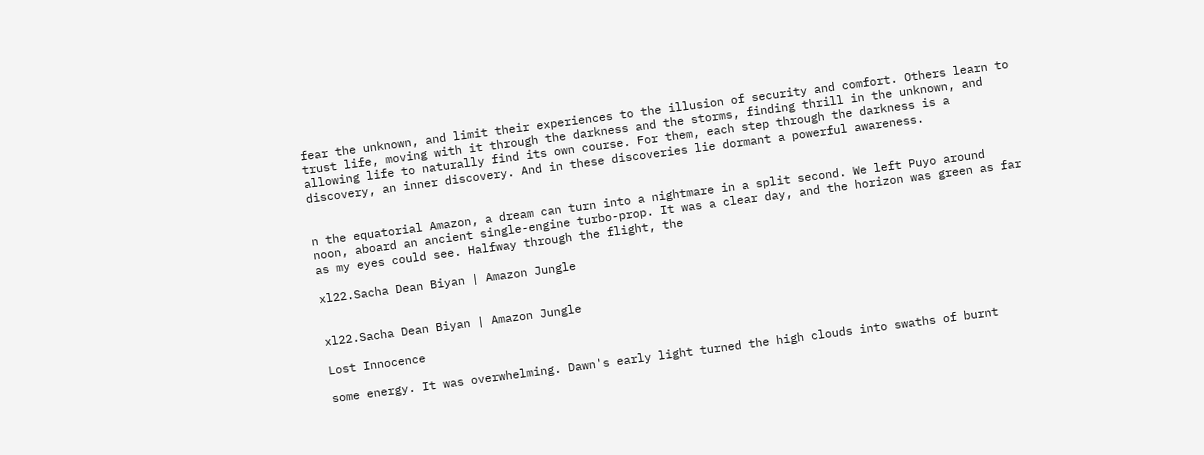fear the unknown, and limit their experiences to the illusion of security and comfort. Others learn to trust life, moving with it through the darkness and the storms, finding thrill in the unknown, and allowing life to naturally find its own course. For them, each step through the darkness is a discovery, an inner discovery. And in these discoveries lie dormant a powerful awareness.


n the equatorial Amazon, a dream can turn into a nightmare in a split second. We left Puyo around noon, aboard an ancient single-engine turbo-prop. It was a clear day, and the horizon was green as far as my eyes could see. Halfway through the flight, the

xl22.Sacha Dean Biyan | Amazon Jungle


xl22.Sacha Dean Biyan | Amazon Jungle

Lost Innocence

some energy. It was overwhelming. Dawn's early light turned the high clouds into swaths of burnt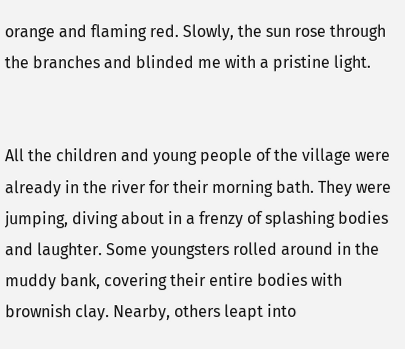orange and flaming red. Slowly, the sun rose through the branches and blinded me with a pristine light.


All the children and young people of the village were already in the river for their morning bath. They were jumping, diving about in a frenzy of splashing bodies and laughter. Some youngsters rolled around in the muddy bank, covering their entire bodies with brownish clay. Nearby, others leapt into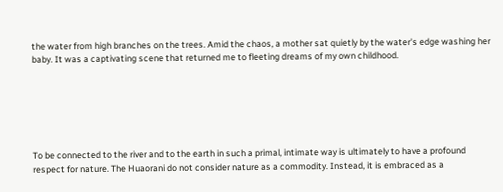the water from high branches on the trees. Amid the chaos, a mother sat quietly by the water's edge washing her baby. It was a captivating scene that returned me to fleeting dreams of my own childhood.






To be connected to the river and to the earth in such a primal, intimate way is ultimately to have a profound respect for nature. The Huaorani do not consider nature as a commodity. Instead, it is embraced as a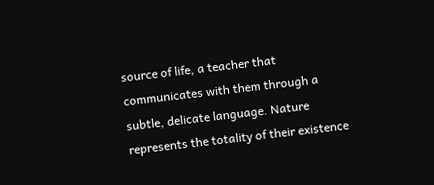source of life, a teacher that communicates with them through a subtle, delicate language. Nature represents the totality of their existence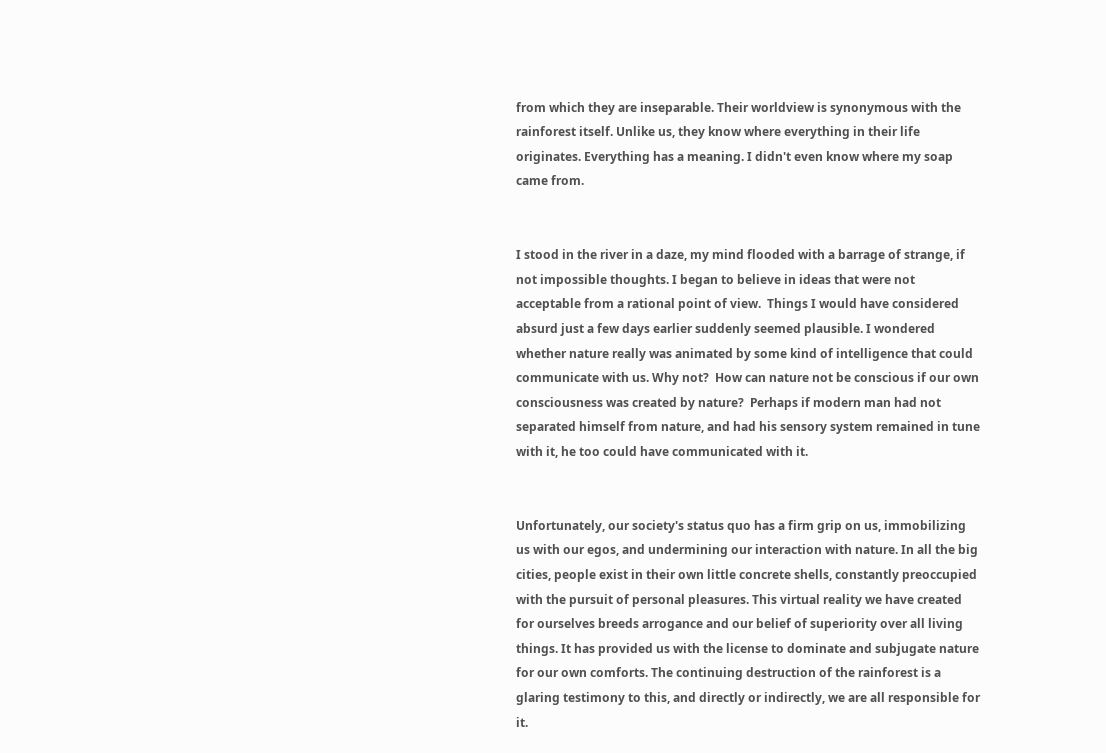from which they are inseparable. Their worldview is synonymous with the rainforest itself. Unlike us, they know where everything in their life originates. Everything has a meaning. I didn't even know where my soap came from.


I stood in the river in a daze, my mind flooded with a barrage of strange, if not impossible thoughts. I began to believe in ideas that were not acceptable from a rational point of view.  Things I would have considered absurd just a few days earlier suddenly seemed plausible. I wondered whether nature really was animated by some kind of intelligence that could communicate with us. Why not?  How can nature not be conscious if our own consciousness was created by nature?  Perhaps if modern man had not separated himself from nature, and had his sensory system remained in tune with it, he too could have communicated with it.


Unfortunately, our society's status quo has a firm grip on us, immobilizing us with our egos, and undermining our interaction with nature. In all the big cities, people exist in their own little concrete shells, constantly preoccupied with the pursuit of personal pleasures. This virtual reality we have created for ourselves breeds arrogance and our belief of superiority over all living things. It has provided us with the license to dominate and subjugate nature for our own comforts. The continuing destruction of the rainforest is a glaring testimony to this, and directly or indirectly, we are all responsible for it.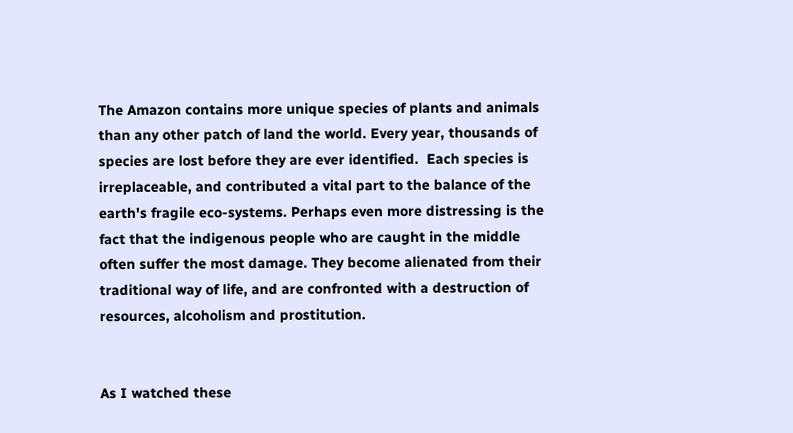The Amazon contains more unique species of plants and animals than any other patch of land the world. Every year, thousands of species are lost before they are ever identified.  Each species is irreplaceable, and contributed a vital part to the balance of the earth's fragile eco-systems. Perhaps even more distressing is the fact that the indigenous people who are caught in the middle often suffer the most damage. They become alienated from their traditional way of life, and are confronted with a destruction of resources, alcoholism and prostitution.


As I watched these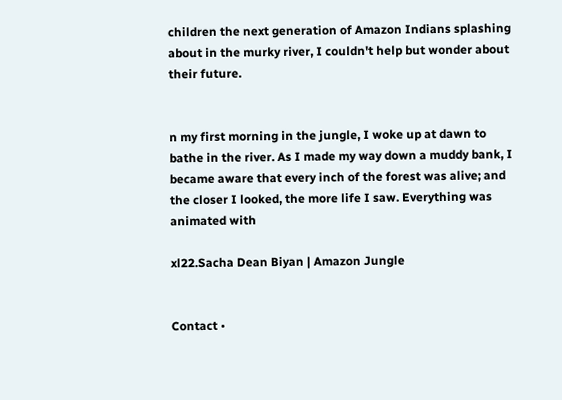children the next generation of Amazon Indians splashing about in the murky river, I couldn't help but wonder about their future.


n my first morning in the jungle, I woke up at dawn to bathe in the river. As I made my way down a muddy bank, I became aware that every inch of the forest was alive; and the closer I looked, the more life I saw. Everything was animated with

xl22.Sacha Dean Biyan | Amazon Jungle


Contact •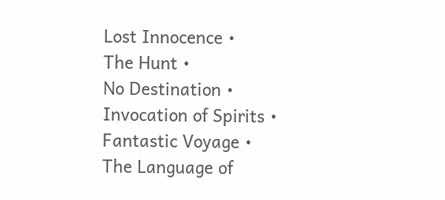Lost Innocence •
The Hunt •
No Destination •
Invocation of Spirits •
Fantastic Voyage •
The Language of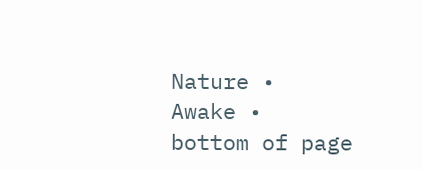Nature •
Awake •
bottom of page